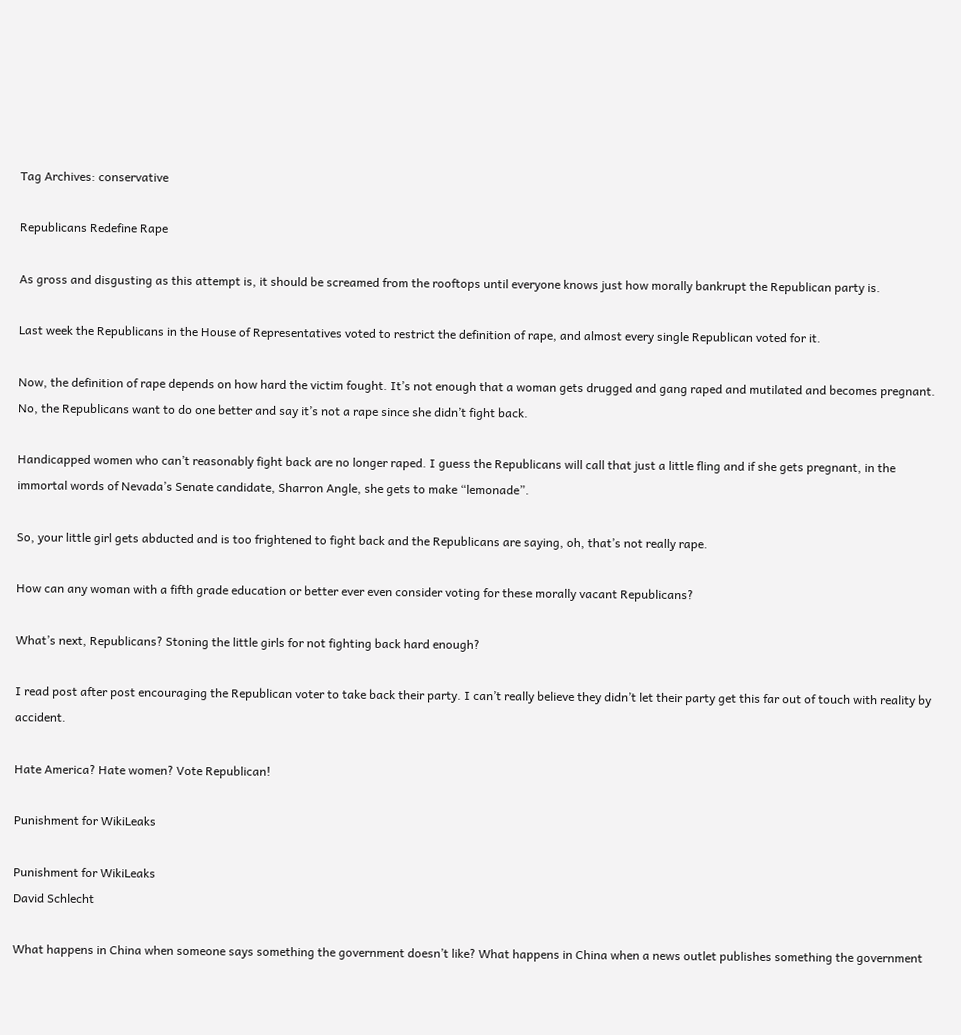Tag Archives: conservative

Republicans Redefine Rape

As gross and disgusting as this attempt is, it should be screamed from the rooftops until everyone knows just how morally bankrupt the Republican party is.

Last week the Republicans in the House of Representatives voted to restrict the definition of rape, and almost every single Republican voted for it.

Now, the definition of rape depends on how hard the victim fought. It’s not enough that a woman gets drugged and gang raped and mutilated and becomes pregnant. No, the Republicans want to do one better and say it’s not a rape since she didn’t fight back.

Handicapped women who can’t reasonably fight back are no longer raped. I guess the Republicans will call that just a little fling and if she gets pregnant, in the immortal words of Nevada’s Senate candidate, Sharron Angle, she gets to make “lemonade”.

So, your little girl gets abducted and is too frightened to fight back and the Republicans are saying, oh, that’s not really rape.

How can any woman with a fifth grade education or better ever even consider voting for these morally vacant Republicans?

What’s next, Republicans? Stoning the little girls for not fighting back hard enough?

I read post after post encouraging the Republican voter to take back their party. I can’t really believe they didn’t let their party get this far out of touch with reality by accident.

Hate America? Hate women? Vote Republican!

Punishment for WikiLeaks

Punishment for WikiLeaks
David Schlecht

What happens in China when someone says something the government doesn’t like? What happens in China when a news outlet publishes something the government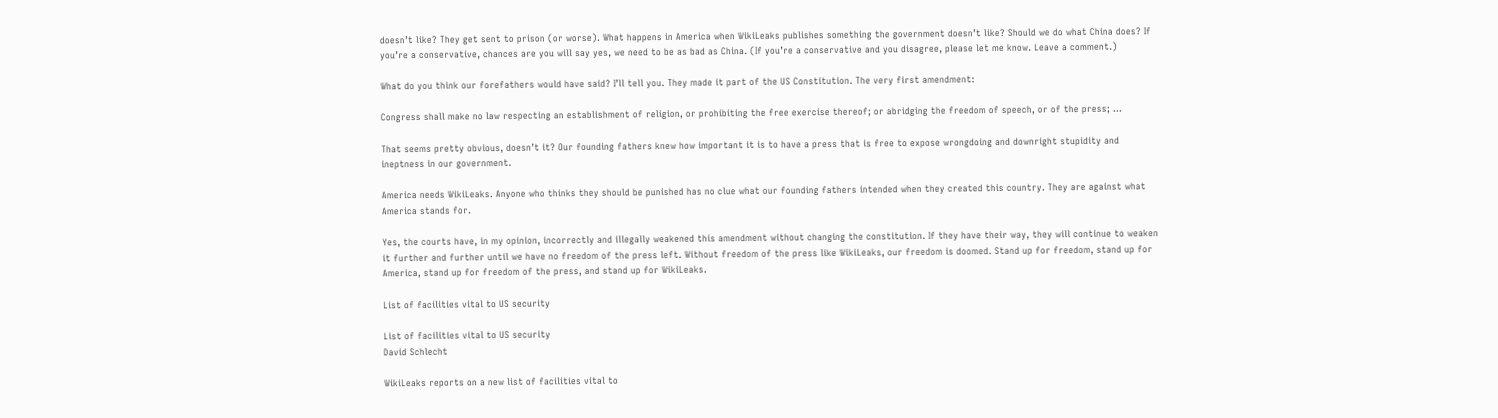doesn’t like? They get sent to prison (or worse). What happens in America when WikiLeaks publishes something the government doesn’t like? Should we do what China does? If you’re a conservative, chances are you will say yes, we need to be as bad as China. (If you’re a conservative and you disagree, please let me know. Leave a comment.)

What do you think our forefathers would have said? I’ll tell you. They made it part of the US Constitution. The very first amendment:

Congress shall make no law respecting an establishment of religion, or prohibiting the free exercise thereof; or abridging the freedom of speech, or of the press; …

That seems pretty obvious, doesn’t it? Our founding fathers knew how important it is to have a press that is free to expose wrongdoing and downright stupidity and ineptness in our government.

America needs WikiLeaks. Anyone who thinks they should be punished has no clue what our founding fathers intended when they created this country. They are against what America stands for.

Yes, the courts have, in my opinion, incorrectly and illegally weakened this amendment without changing the constitution. If they have their way, they will continue to weaken it further and further until we have no freedom of the press left. Without freedom of the press like WikiLeaks, our freedom is doomed. Stand up for freedom, stand up for America, stand up for freedom of the press, and stand up for WikiLeaks.

List of facilities vital to US security

List of facilities vital to US security
David Schlecht

WikiLeaks reports on a new list of facilities vital to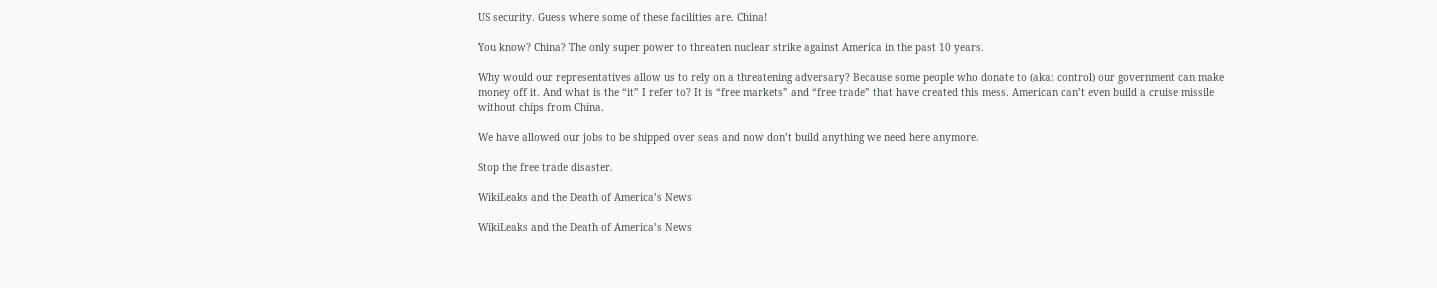US security. Guess where some of these facilities are. China!

You know? China? The only super power to threaten nuclear strike against America in the past 10 years.

Why would our representatives allow us to rely on a threatening adversary? Because some people who donate to (aka: control) our government can make money off it. And what is the “it” I refer to? It is “free markets” and “free trade” that have created this mess. American can’t even build a cruise missile without chips from China.

We have allowed our jobs to be shipped over seas and now don’t build anything we need here anymore.

Stop the free trade disaster.

WikiLeaks and the Death of America’s News

WikiLeaks and the Death of America’s News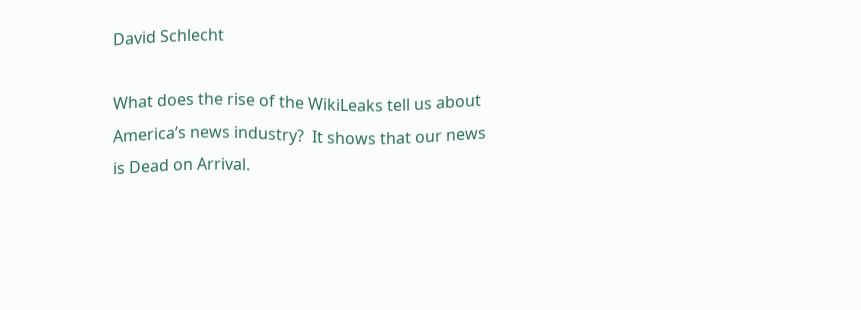David Schlecht

What does the rise of the WikiLeaks tell us about America’s news industry?  It shows that our news is Dead on Arrival.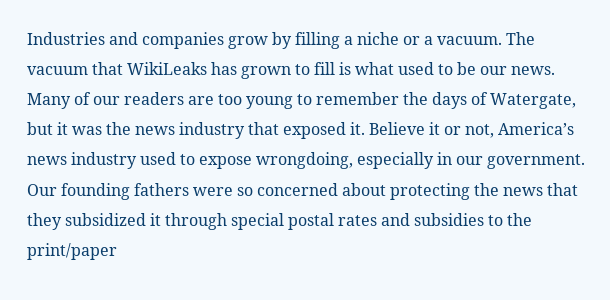Industries and companies grow by filling a niche or a vacuum. The vacuum that WikiLeaks has grown to fill is what used to be our news. Many of our readers are too young to remember the days of Watergate, but it was the news industry that exposed it. Believe it or not, America’s news industry used to expose wrongdoing, especially in our government. Our founding fathers were so concerned about protecting the news that they subsidized it through special postal rates and subsidies to the print/paper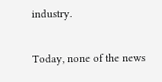industry.

Today, none of the news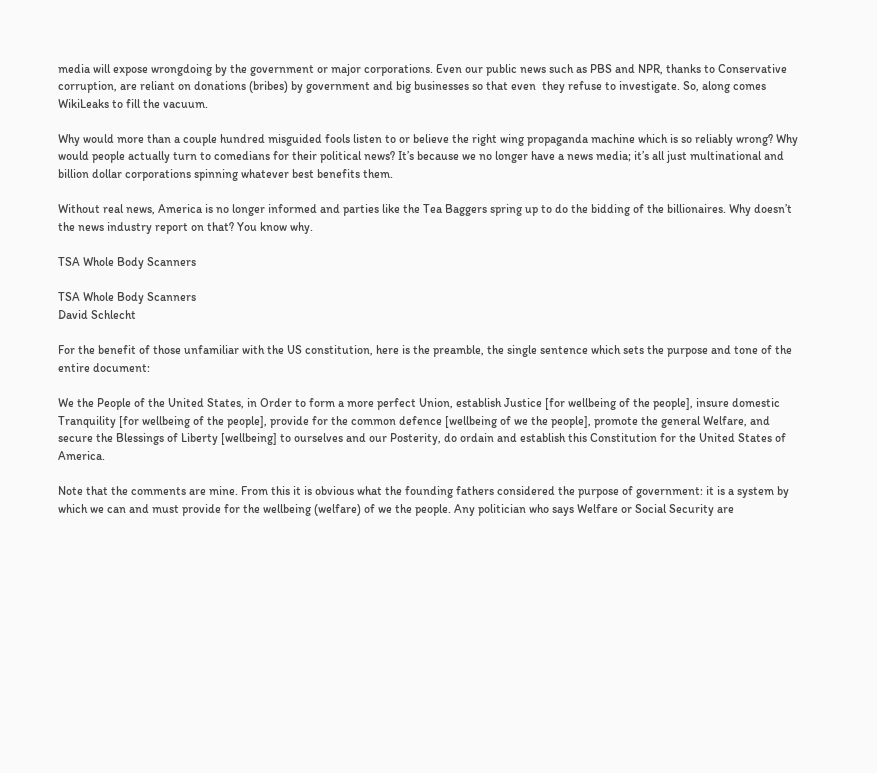media will expose wrongdoing by the government or major corporations. Even our public news such as PBS and NPR, thanks to Conservative corruption, are reliant on donations (bribes) by government and big businesses so that even  they refuse to investigate. So, along comes WikiLeaks to fill the vacuum.

Why would more than a couple hundred misguided fools listen to or believe the right wing propaganda machine which is so reliably wrong? Why would people actually turn to comedians for their political news? It’s because we no longer have a news media; it’s all just multinational and billion dollar corporations spinning whatever best benefits them.

Without real news, America is no longer informed and parties like the Tea Baggers spring up to do the bidding of the billionaires. Why doesn’t the news industry report on that? You know why.

TSA Whole Body Scanners

TSA Whole Body Scanners
David Schlecht

For the benefit of those unfamiliar with the US constitution, here is the preamble, the single sentence which sets the purpose and tone of the entire document:

We the People of the United States, in Order to form a more perfect Union, establish Justice [for wellbeing of the people], insure domestic Tranquility [for wellbeing of the people], provide for the common defence [wellbeing of we the people], promote the general Welfare, and secure the Blessings of Liberty [wellbeing] to ourselves and our Posterity, do ordain and establish this Constitution for the United States of America.

Note that the comments are mine. From this it is obvious what the founding fathers considered the purpose of government: it is a system by which we can and must provide for the wellbeing (welfare) of we the people. Any politician who says Welfare or Social Security are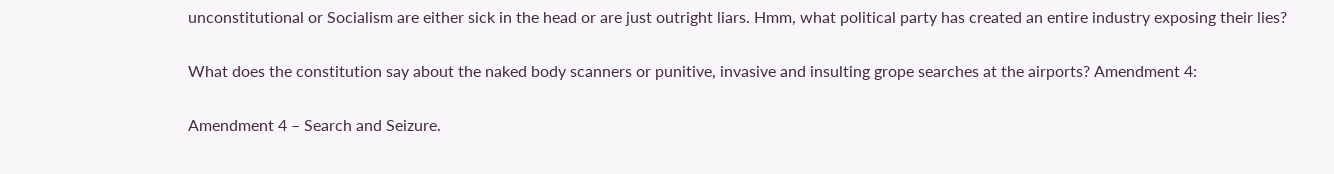unconstitutional or Socialism are either sick in the head or are just outright liars. Hmm, what political party has created an entire industry exposing their lies?

What does the constitution say about the naked body scanners or punitive, invasive and insulting grope searches at the airports? Amendment 4:

Amendment 4 – Search and Seizure.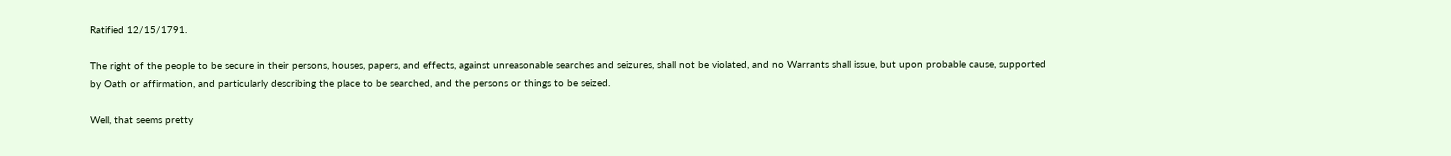Ratified 12/15/1791.

The right of the people to be secure in their persons, houses, papers, and effects, against unreasonable searches and seizures, shall not be violated, and no Warrants shall issue, but upon probable cause, supported by Oath or affirmation, and particularly describing the place to be searched, and the persons or things to be seized.

Well, that seems pretty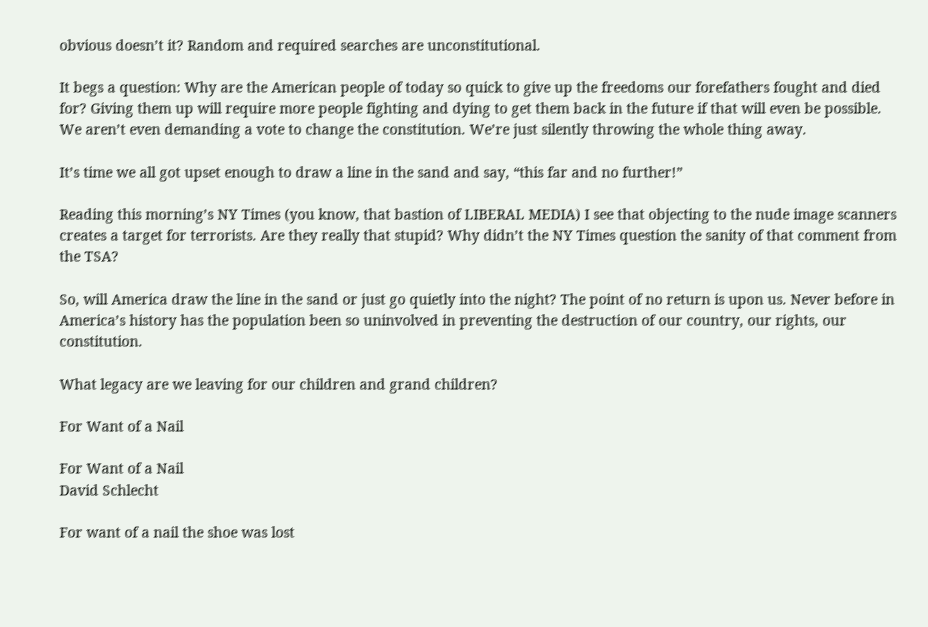obvious doesn’t it? Random and required searches are unconstitutional.

It begs a question: Why are the American people of today so quick to give up the freedoms our forefathers fought and died for? Giving them up will require more people fighting and dying to get them back in the future if that will even be possible. We aren’t even demanding a vote to change the constitution. We’re just silently throwing the whole thing away.

It’s time we all got upset enough to draw a line in the sand and say, “this far and no further!”

Reading this morning’s NY Times (you know, that bastion of LIBERAL MEDIA) I see that objecting to the nude image scanners creates a target for terrorists. Are they really that stupid? Why didn’t the NY Times question the sanity of that comment from the TSA?

So, will America draw the line in the sand or just go quietly into the night? The point of no return is upon us. Never before in America’s history has the population been so uninvolved in preventing the destruction of our country, our rights, our constitution.

What legacy are we leaving for our children and grand children?

For Want of a Nail

For Want of a Nail
David Schlecht

For want of a nail the shoe was lost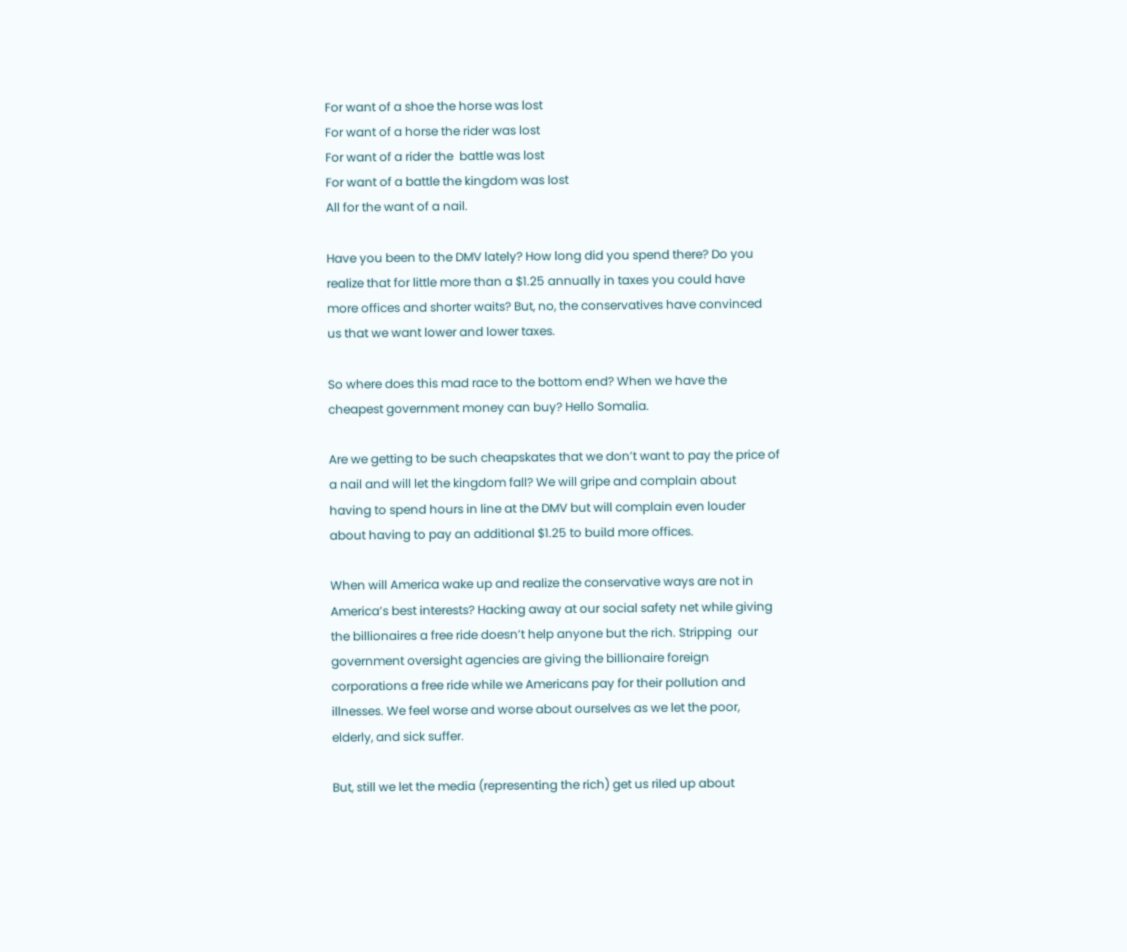For want of a shoe the horse was lost
For want of a horse the rider was lost
For want of a rider the  battle was lost
For want of a battle the kingdom was lost
All for the want of a nail.

Have you been to the DMV lately? How long did you spend there? Do you realize that for little more than a $1.25 annually in taxes you could have more offices and shorter waits? But, no, the conservatives have convinced us that we want lower and lower taxes.

So where does this mad race to the bottom end? When we have the cheapest government money can buy? Hello Somalia.

Are we getting to be such cheapskates that we don’t want to pay the price of a nail and will let the kingdom fall? We will gripe and complain about having to spend hours in line at the DMV but will complain even louder about having to pay an additional $1.25 to build more offices.

When will America wake up and realize the conservative ways are not in America’s best interests? Hacking away at our social safety net while giving the billionaires a free ride doesn’t help anyone but the rich. Stripping  our government oversight agencies are giving the billionaire foreign corporations a free ride while we Americans pay for their pollution and illnesses. We feel worse and worse about ourselves as we let the poor, elderly, and sick suffer.

But, still we let the media (representing the rich) get us riled up about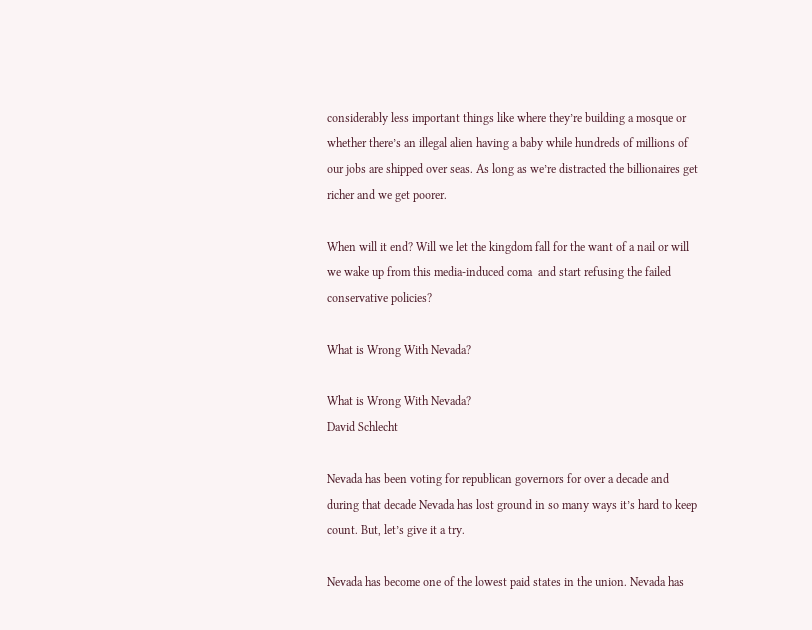considerably less important things like where they’re building a mosque or whether there’s an illegal alien having a baby while hundreds of millions of our jobs are shipped over seas. As long as we’re distracted the billionaires get richer and we get poorer.

When will it end? Will we let the kingdom fall for the want of a nail or will we wake up from this media-induced coma  and start refusing the failed conservative policies?

What is Wrong With Nevada?

What is Wrong With Nevada?
David Schlecht

Nevada has been voting for republican governors for over a decade and during that decade Nevada has lost ground in so many ways it’s hard to keep count. But, let’s give it a try.

Nevada has become one of the lowest paid states in the union. Nevada has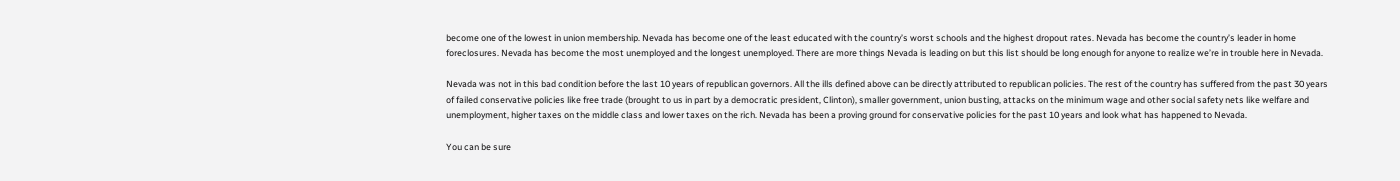become one of the lowest in union membership. Nevada has become one of the least educated with the country’s worst schools and the highest dropout rates. Nevada has become the country’s leader in home foreclosures. Nevada has become the most unemployed and the longest unemployed. There are more things Nevada is leading on but this list should be long enough for anyone to realize we’re in trouble here in Nevada.

Nevada was not in this bad condition before the last 10 years of republican governors. All the ills defined above can be directly attributed to republican policies. The rest of the country has suffered from the past 30 years of failed conservative policies like free trade (brought to us in part by a democratic president, Clinton), smaller government, union busting, attacks on the minimum wage and other social safety nets like welfare and unemployment, higher taxes on the middle class and lower taxes on the rich. Nevada has been a proving ground for conservative policies for the past 10 years and look what has happened to Nevada.

You can be sure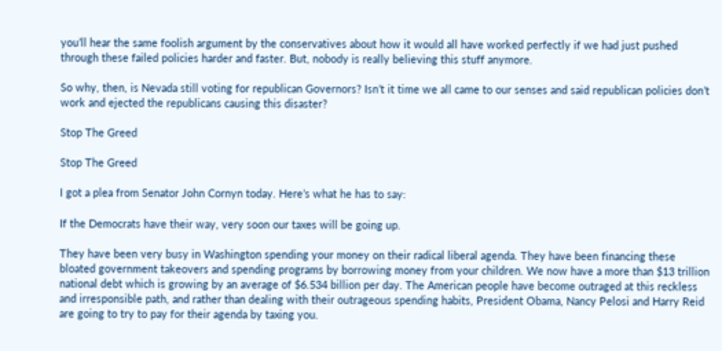you’ll hear the same foolish argument by the conservatives about how it would all have worked perfectly if we had just pushed through these failed policies harder and faster. But, nobody is really believing this stuff anymore.

So why, then, is Nevada still voting for republican Governors? Isn’t it time we all came to our senses and said republican policies don’t work and ejected the republicans causing this disaster?

Stop The Greed

Stop The Greed

I got a plea from Senator John Cornyn today. Here’s what he has to say:

If the Democrats have their way, very soon our taxes will be going up.

They have been very busy in Washington spending your money on their radical liberal agenda. They have been financing these bloated government takeovers and spending programs by borrowing money from your children. We now have a more than $13 trillion national debt which is growing by an average of $6.534 billion per day. The American people have become outraged at this reckless and irresponsible path, and rather than dealing with their outrageous spending habits, President Obama, Nancy Pelosi and Harry Reid are going to try to pay for their agenda by taxing you.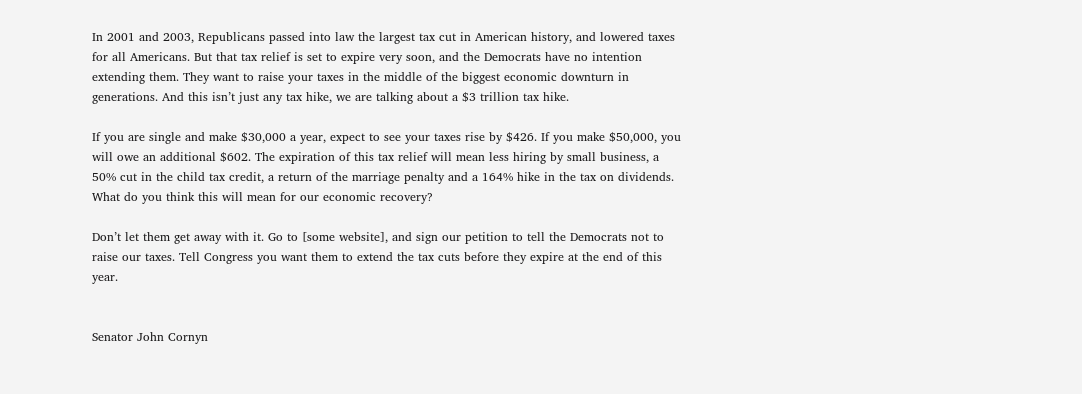In 2001 and 2003, Republicans passed into law the largest tax cut in American history, and lowered taxes for all Americans. But that tax relief is set to expire very soon, and the Democrats have no intention extending them. They want to raise your taxes in the middle of the biggest economic downturn in generations. And this isn’t just any tax hike, we are talking about a $3 trillion tax hike.

If you are single and make $30,000 a year, expect to see your taxes rise by $426. If you make $50,000, you will owe an additional $602. The expiration of this tax relief will mean less hiring by small business, a 50% cut in the child tax credit, a return of the marriage penalty and a 164% hike in the tax on dividends. What do you think this will mean for our economic recovery?

Don’t let them get away with it. Go to [some website], and sign our petition to tell the Democrats not to raise our taxes. Tell Congress you want them to extend the tax cuts before they expire at the end of this year.


Senator John Cornyn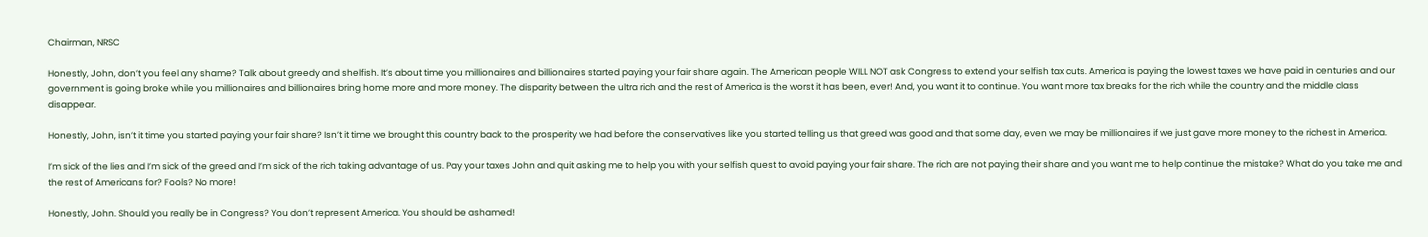Chairman, NRSC

Honestly, John, don’t you feel any shame? Talk about greedy and shelfish. It’s about time you millionaires and billionaires started paying your fair share again. The American people WILL NOT ask Congress to extend your selfish tax cuts. America is paying the lowest taxes we have paid in centuries and our government is going broke while you millionaires and billionaires bring home more and more money. The disparity between the ultra rich and the rest of America is the worst it has been, ever! And, you want it to continue. You want more tax breaks for the rich while the country and the middle class disappear.

Honestly, John, isn’t it time you started paying your fair share? Isn’t it time we brought this country back to the prosperity we had before the conservatives like you started telling us that greed was good and that some day, even we may be millionaires if we just gave more money to the richest in America.

I’m sick of the lies and I’m sick of the greed and I’m sick of the rich taking advantage of us. Pay your taxes John and quit asking me to help you with your selfish quest to avoid paying your fair share. The rich are not paying their share and you want me to help continue the mistake? What do you take me and the rest of Americans for? Fools? No more!

Honestly, John. Should you really be in Congress? You don’t represent America. You should be ashamed!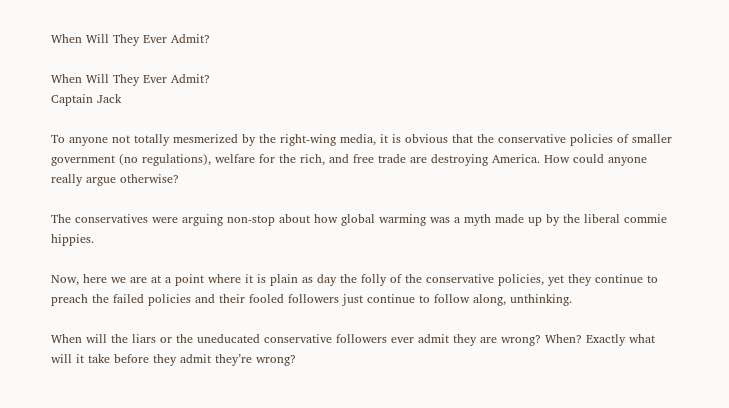When Will They Ever Admit?

When Will They Ever Admit?
Captain Jack

To anyone not totally mesmerized by the right-wing media, it is obvious that the conservative policies of smaller government (no regulations), welfare for the rich, and free trade are destroying America. How could anyone really argue otherwise?

The conservatives were arguing non-stop about how global warming was a myth made up by the liberal commie hippies.

Now, here we are at a point where it is plain as day the folly of the conservative policies, yet they continue to preach the failed policies and their fooled followers just continue to follow along, unthinking.

When will the liars or the uneducated conservative followers ever admit they are wrong? When? Exactly what will it take before they admit they’re wrong?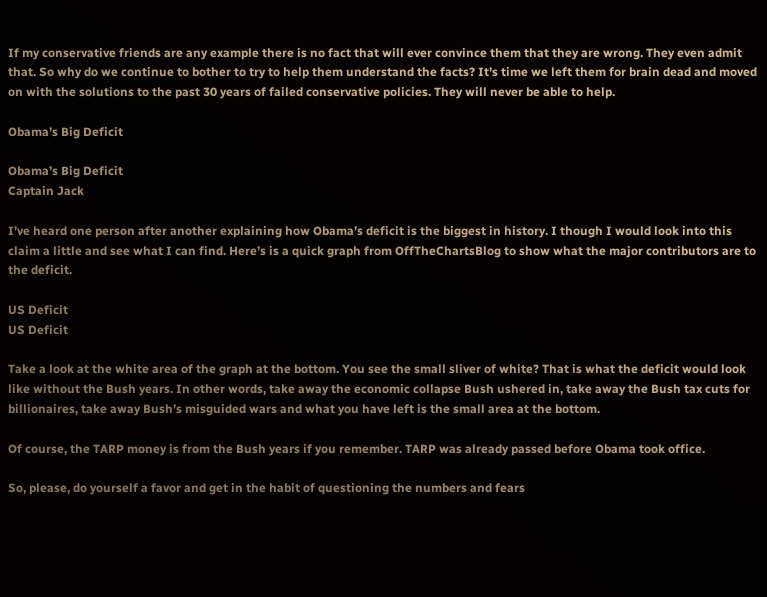If my conservative friends are any example there is no fact that will ever convince them that they are wrong. They even admit that. So why do we continue to bother to try to help them understand the facts? It’s time we left them for brain dead and moved on with the solutions to the past 30 years of failed conservative policies. They will never be able to help.

Obama’s Big Deficit

Obama’s Big Deficit
Captain Jack

I’ve heard one person after another explaining how Obama’s deficit is the biggest in history. I though I would look into this claim a little and see what I can find. Here’s is a quick graph from OffTheChartsBlog to show what the major contributors are to the deficit.

US Deficit
US Deficit

Take a look at the white area of the graph at the bottom. You see the small sliver of white? That is what the deficit would look like without the Bush years. In other words, take away the economic collapse Bush ushered in, take away the Bush tax cuts for billionaires, take away Bush’s misguided wars and what you have left is the small area at the bottom.

Of course, the TARP money is from the Bush years if you remember. TARP was already passed before Obama took office.

So, please, do yourself a favor and get in the habit of questioning the numbers and fears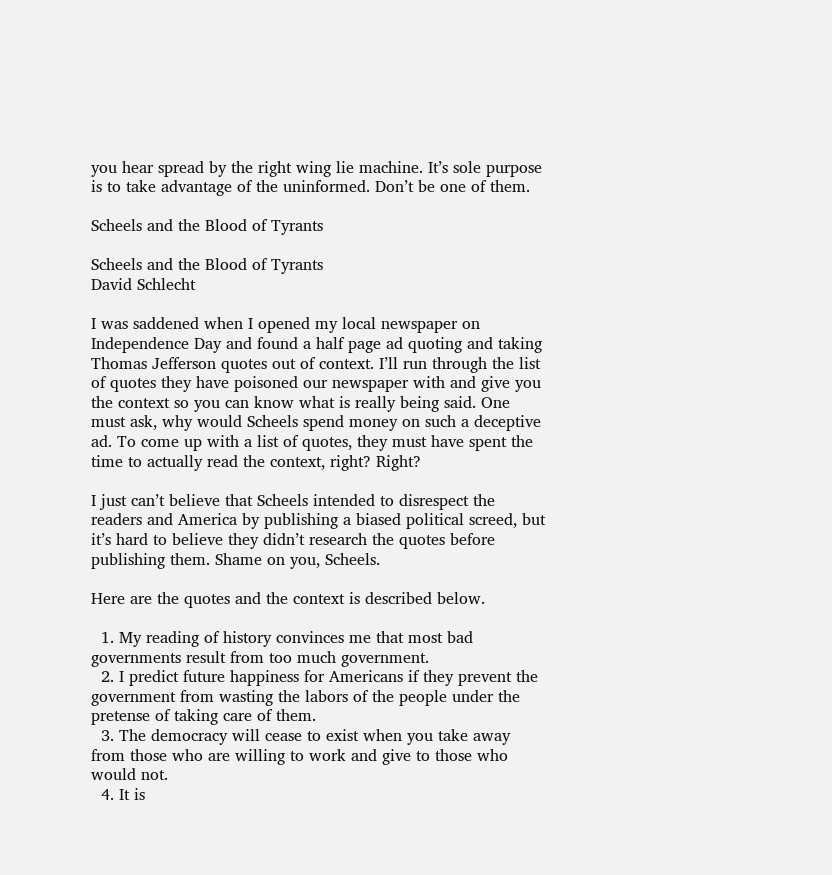you hear spread by the right wing lie machine. It’s sole purpose is to take advantage of the uninformed. Don’t be one of them.

Scheels and the Blood of Tyrants

Scheels and the Blood of Tyrants
David Schlecht

I was saddened when I opened my local newspaper on Independence Day and found a half page ad quoting and taking Thomas Jefferson quotes out of context. I’ll run through the list of quotes they have poisoned our newspaper with and give you the context so you can know what is really being said. One must ask, why would Scheels spend money on such a deceptive ad. To come up with a list of quotes, they must have spent the time to actually read the context, right? Right?

I just can’t believe that Scheels intended to disrespect the readers and America by publishing a biased political screed, but it’s hard to believe they didn’t research the quotes before publishing them. Shame on you, Scheels.

Here are the quotes and the context is described below.

  1. My reading of history convinces me that most bad governments result from too much government.
  2. I predict future happiness for Americans if they prevent the government from wasting the labors of the people under the pretense of taking care of them.
  3. The democracy will cease to exist when you take away from those who are willing to work and give to those who would not.
  4. It is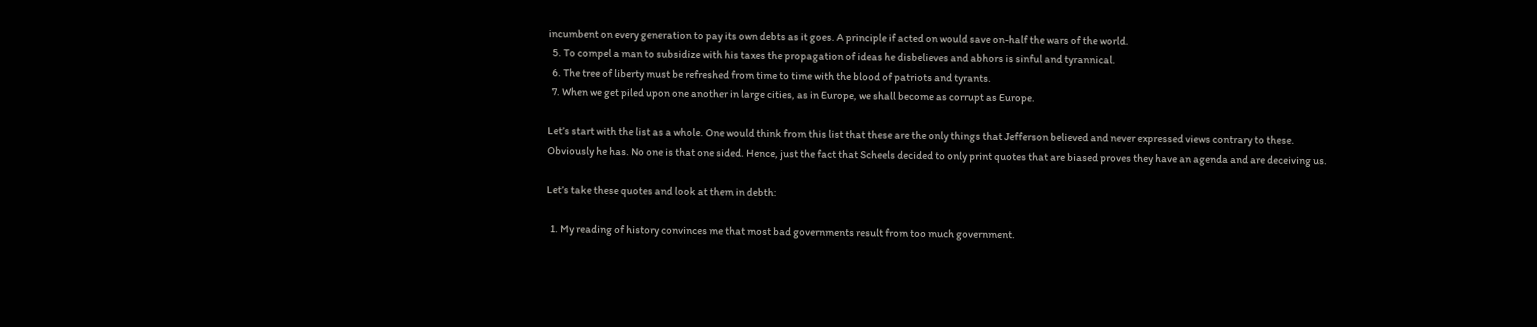incumbent on every generation to pay its own debts as it goes. A principle if acted on would save on-half the wars of the world.
  5. To compel a man to subsidize with his taxes the propagation of ideas he disbelieves and abhors is sinful and tyrannical.
  6. The tree of liberty must be refreshed from time to time with the blood of patriots and tyrants.
  7. When we get piled upon one another in large cities, as in Europe, we shall become as corrupt as Europe.

Let’s start with the list as a whole. One would think from this list that these are the only things that Jefferson believed and never expressed views contrary to these. Obviously he has. No one is that one sided. Hence, just the fact that Scheels decided to only print quotes that are biased proves they have an agenda and are deceiving us.

Let’s take these quotes and look at them in debth:

  1. My reading of history convinces me that most bad governments result from too much government.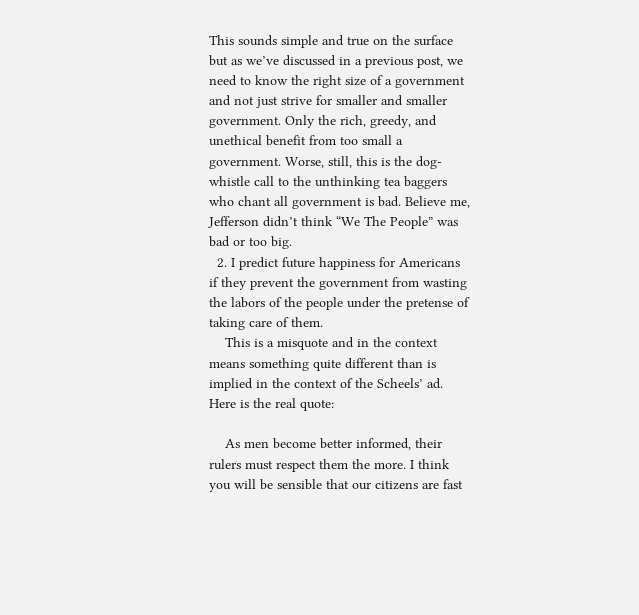This sounds simple and true on the surface but as we’ve discussed in a previous post, we need to know the right size of a government and not just strive for smaller and smaller government. Only the rich, greedy, and unethical benefit from too small a government. Worse, still, this is the dog-whistle call to the unthinking tea baggers who chant all government is bad. Believe me, Jefferson didn’t think “We The People” was bad or too big.
  2. I predict future happiness for Americans if they prevent the government from wasting the labors of the people under the pretense of taking care of them.
    This is a misquote and in the context means something quite different than is implied in the context of the Scheels’ ad. Here is the real quote:

    As men become better informed, their rulers must respect them the more. I think you will be sensible that our citizens are fast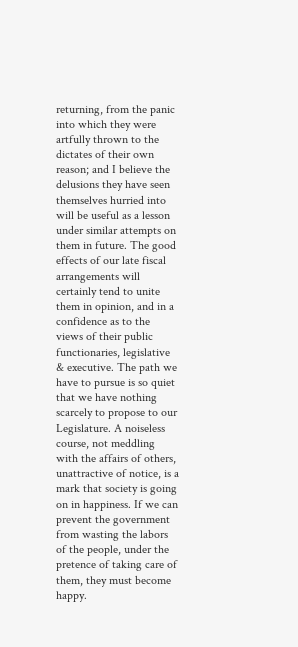returning, from the panic into which they were artfully thrown to the dictates of their own reason; and I believe the delusions they have seen themselves hurried into will be useful as a lesson under similar attempts on them in future. The good effects of our late fiscal arrangements will certainly tend to unite them in opinion, and in a confidence as to the views of their public functionaries, legislative & executive. The path we have to pursue is so quiet that we have nothing scarcely to propose to our Legislature. A noiseless course, not meddling with the affairs of others, unattractive of notice, is a mark that society is going on in happiness. If we can prevent the government from wasting the labors of the people, under the pretence of taking care of them, they must become happy.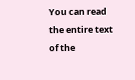You can read the entire text of the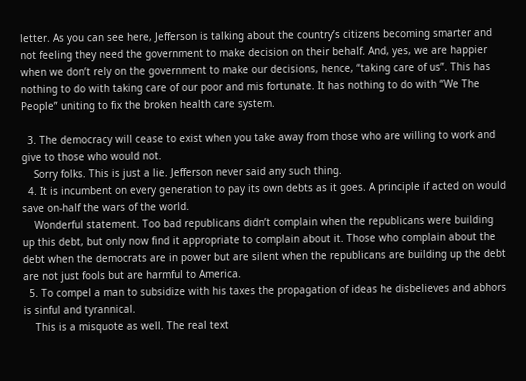letter. As you can see here, Jefferson is talking about the country’s citizens becoming smarter and not feeling they need the government to make decision on their behalf. And, yes, we are happier when we don’t rely on the government to make our decisions, hence, “taking care of us”. This has nothing to do with taking care of our poor and mis fortunate. It has nothing to do with “We The People” uniting to fix the broken health care system.

  3. The democracy will cease to exist when you take away from those who are willing to work and give to those who would not.
    Sorry folks. This is just a lie. Jefferson never said any such thing.
  4. It is incumbent on every generation to pay its own debts as it goes. A principle if acted on would save on-half the wars of the world.
    Wonderful statement. Too bad republicans didn’t complain when the republicans were building up this debt, but only now find it appropriate to complain about it. Those who complain about the debt when the democrats are in power but are silent when the republicans are building up the debt are not just fools but are harmful to America.
  5. To compel a man to subsidize with his taxes the propagation of ideas he disbelieves and abhors is sinful and tyrannical.
    This is a misquote as well. The real text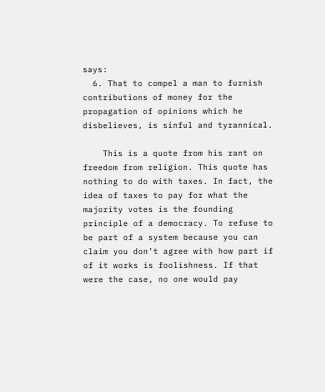says:
  6. That to compel a man to furnish contributions of money for the propagation of opinions which he disbelieves, is sinful and tyrannical.

    This is a quote from his rant on freedom from religion. This quote has nothing to do with taxes. In fact, the idea of taxes to pay for what the majority votes is the founding principle of a democracy. To refuse to be part of a system because you can claim you don’t agree with how part if of it works is foolishness. If that were the case, no one would pay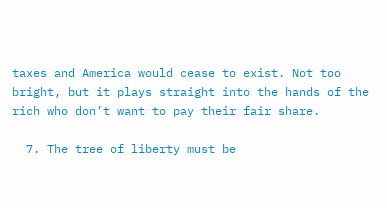taxes and America would cease to exist. Not too bright, but it plays straight into the hands of the rich who don’t want to pay their fair share.

  7. The tree of liberty must be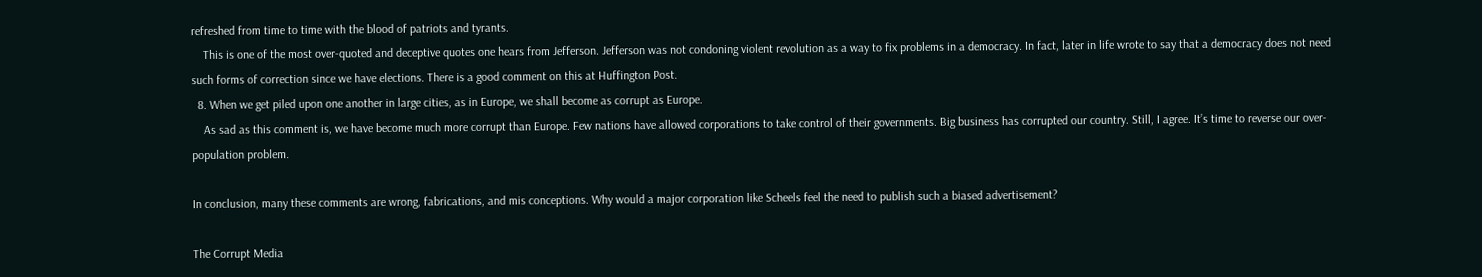refreshed from time to time with the blood of patriots and tyrants.
    This is one of the most over-quoted and deceptive quotes one hears from Jefferson. Jefferson was not condoning violent revolution as a way to fix problems in a democracy. In fact, later in life wrote to say that a democracy does not need such forms of correction since we have elections. There is a good comment on this at Huffington Post.
  8. When we get piled upon one another in large cities, as in Europe, we shall become as corrupt as Europe.
    As sad as this comment is, we have become much more corrupt than Europe. Few nations have allowed corporations to take control of their governments. Big business has corrupted our country. Still, I agree. It’s time to reverse our over-population problem.

In conclusion, many these comments are wrong, fabrications, and mis conceptions. Why would a major corporation like Scheels feel the need to publish such a biased advertisement?

The Corrupt Media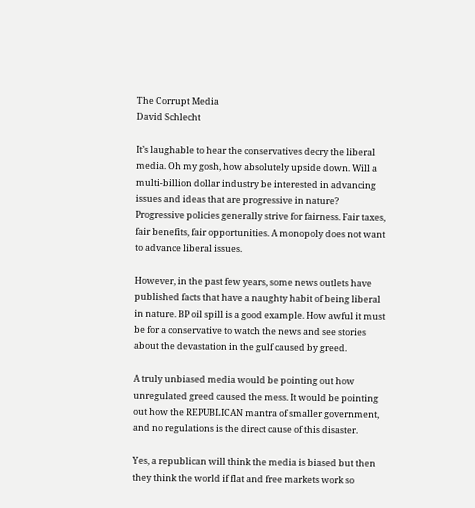The Corrupt Media
David Schlecht

It’s laughable to hear the conservatives decry the liberal media. Oh my gosh, how absolutely upside down. Will a multi-billion dollar industry be interested in advancing issues and ideas that are progressive in nature? Progressive policies generally strive for fairness. Fair taxes, fair benefits, fair opportunities. A monopoly does not want to advance liberal issues.

However, in the past few years, some news outlets have published facts that have a naughty habit of being liberal in nature. BP oil spill is a good example. How awful it must be for a conservative to watch the news and see stories about the devastation in the gulf caused by greed.

A truly unbiased media would be pointing out how unregulated greed caused the mess. It would be pointing out how the REPUBLICAN mantra of smaller government, and no regulations is the direct cause of this disaster.

Yes, a republican will think the media is biased but then they think the world if flat and free markets work so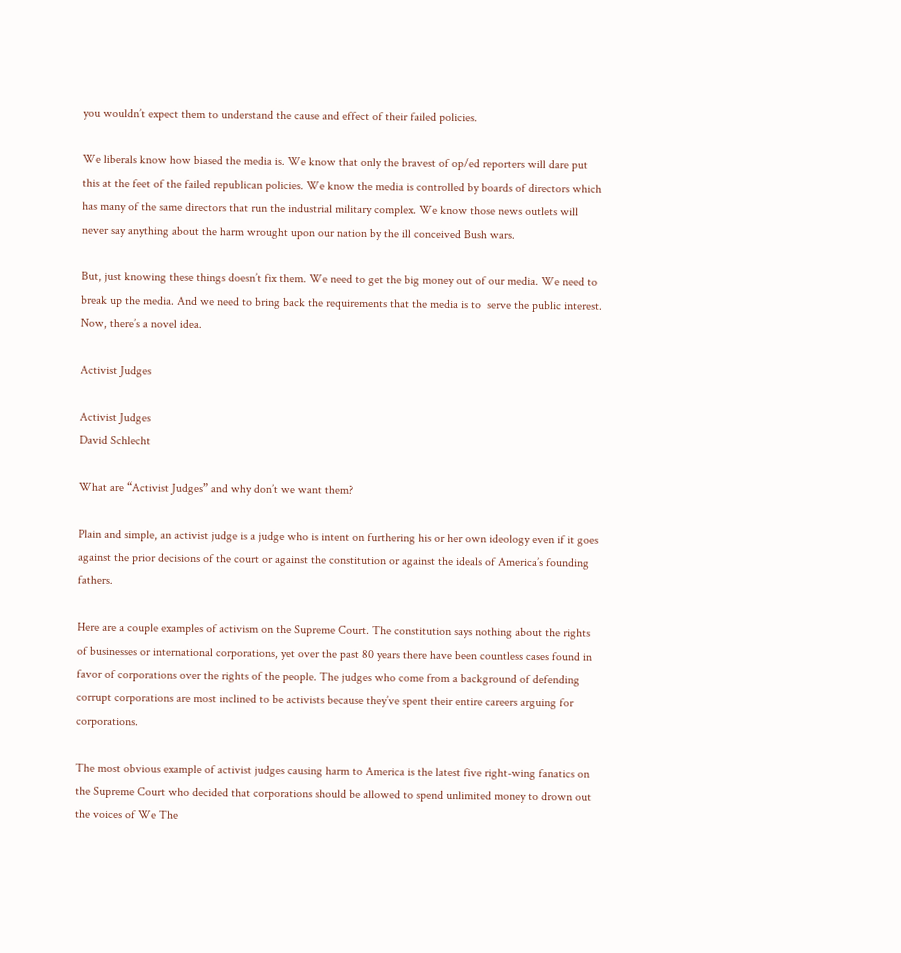you wouldn’t expect them to understand the cause and effect of their failed policies.

We liberals know how biased the media is. We know that only the bravest of op/ed reporters will dare put this at the feet of the failed republican policies. We know the media is controlled by boards of directors which has many of the same directors that run the industrial military complex. We know those news outlets will never say anything about the harm wrought upon our nation by the ill conceived Bush wars.

But, just knowing these things doesn’t fix them. We need to get the big money out of our media. We need to break up the media. And we need to bring back the requirements that the media is to  serve the public interest. Now, there’s a novel idea.

Activist Judges

Activist Judges
David Schlecht

What are “Activist Judges” and why don’t we want them?

Plain and simple, an activist judge is a judge who is intent on furthering his or her own ideology even if it goes against the prior decisions of the court or against the constitution or against the ideals of America’s founding fathers.

Here are a couple examples of activism on the Supreme Court. The constitution says nothing about the rights of businesses or international corporations, yet over the past 80 years there have been countless cases found in favor of corporations over the rights of the people. The judges who come from a background of defending corrupt corporations are most inclined to be activists because they’ve spent their entire careers arguing for corporations.

The most obvious example of activist judges causing harm to America is the latest five right-wing fanatics on the Supreme Court who decided that corporations should be allowed to spend unlimited money to drown out the voices of We The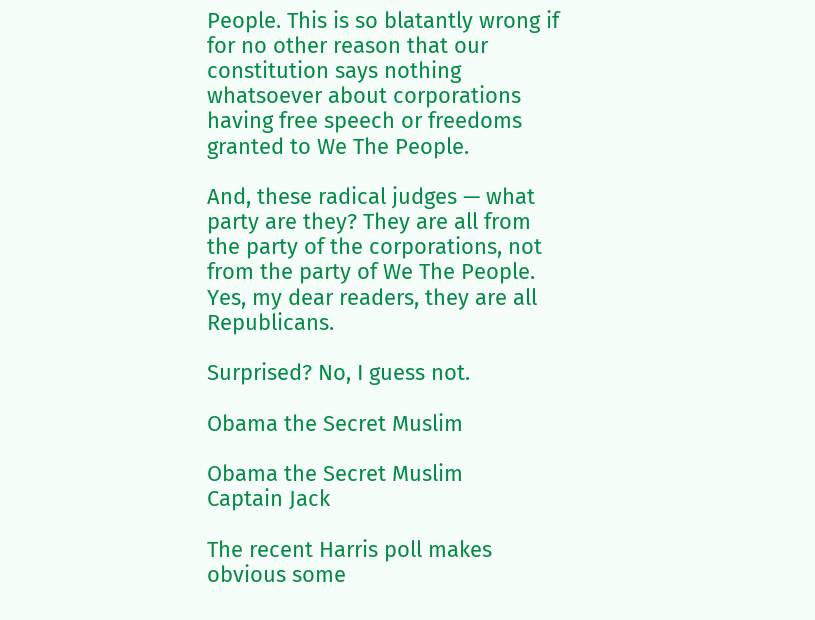People. This is so blatantly wrong if for no other reason that our constitution says nothing whatsoever about corporations having free speech or freedoms granted to We The People.

And, these radical judges — what party are they? They are all from the party of the corporations, not from the party of We The People. Yes, my dear readers, they are all Republicans.

Surprised? No, I guess not.

Obama the Secret Muslim

Obama the Secret Muslim
Captain Jack

The recent Harris poll makes obvious some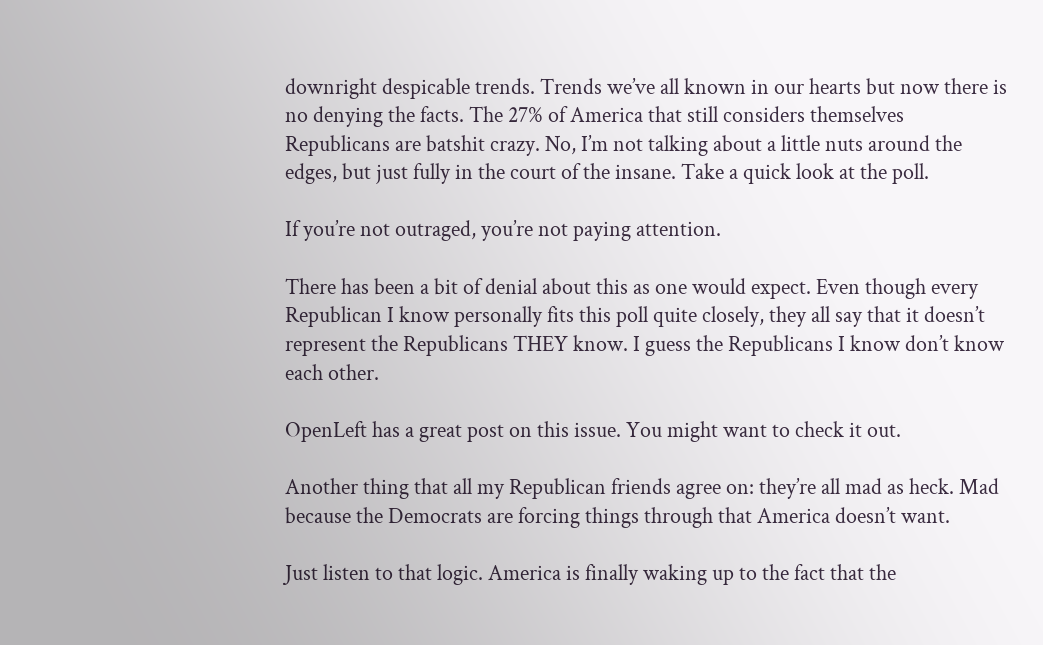downright despicable trends. Trends we’ve all known in our hearts but now there is no denying the facts. The 27% of America that still considers themselves Republicans are batshit crazy. No, I’m not talking about a little nuts around the edges, but just fully in the court of the insane. Take a quick look at the poll.

If you’re not outraged, you’re not paying attention.

There has been a bit of denial about this as one would expect. Even though every Republican I know personally fits this poll quite closely, they all say that it doesn’t represent the Republicans THEY know. I guess the Republicans I know don’t know each other.

OpenLeft has a great post on this issue. You might want to check it out.

Another thing that all my Republican friends agree on: they’re all mad as heck. Mad because the Democrats are forcing things through that America doesn’t want.

Just listen to that logic. America is finally waking up to the fact that the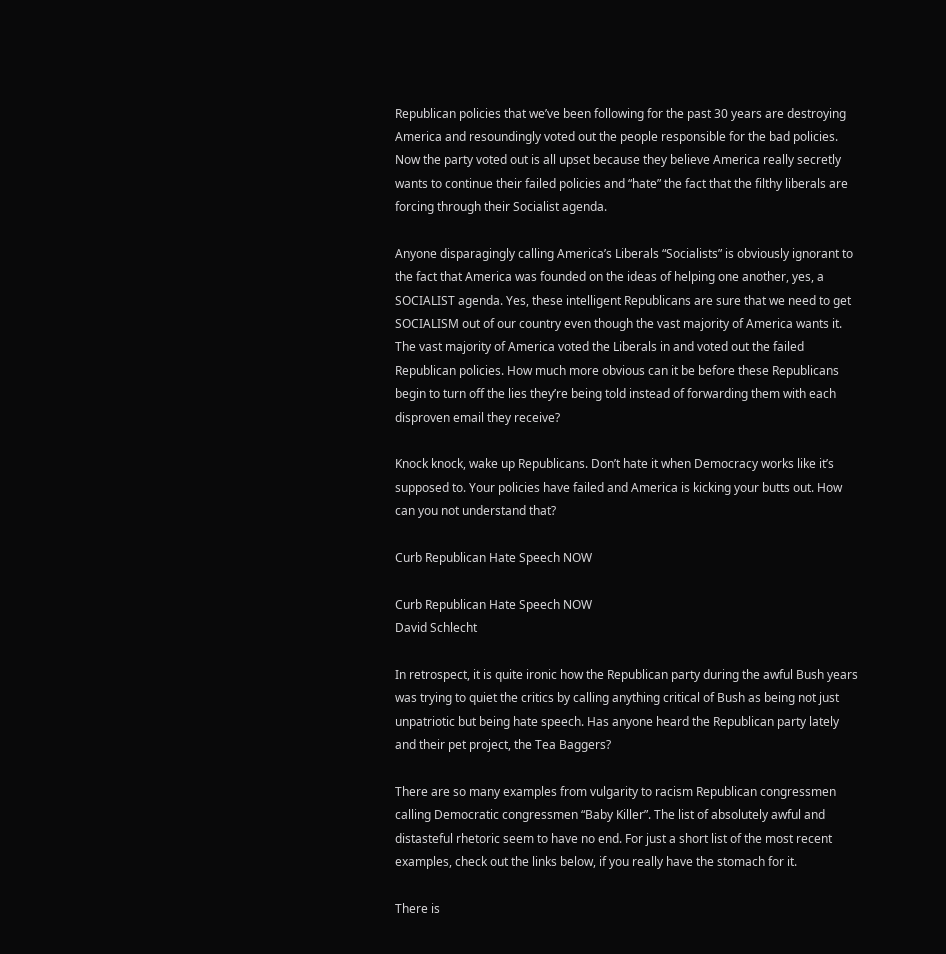Republican policies that we’ve been following for the past 30 years are destroying America and resoundingly voted out the people responsible for the bad policies. Now the party voted out is all upset because they believe America really secretly wants to continue their failed policies and “hate” the fact that the filthy liberals are forcing through their Socialist agenda.

Anyone disparagingly calling America’s Liberals “Socialists” is obviously ignorant to the fact that America was founded on the ideas of helping one another, yes, a SOCIALIST agenda. Yes, these intelligent Republicans are sure that we need to get SOCIALISM out of our country even though the vast majority of America wants it. The vast majority of America voted the Liberals in and voted out the failed Republican policies. How much more obvious can it be before these Republicans begin to turn off the lies they’re being told instead of forwarding them with each disproven email they receive?

Knock knock, wake up Republicans. Don’t hate it when Democracy works like it’s supposed to. Your policies have failed and America is kicking your butts out. How can you not understand that?

Curb Republican Hate Speech NOW

Curb Republican Hate Speech NOW
David Schlecht

In retrospect, it is quite ironic how the Republican party during the awful Bush years was trying to quiet the critics by calling anything critical of Bush as being not just unpatriotic but being hate speech. Has anyone heard the Republican party lately and their pet project, the Tea Baggers?

There are so many examples from vulgarity to racism Republican congressmen calling Democratic congressmen “Baby Killer”. The list of absolutely awful and distasteful rhetoric seem to have no end. For just a short list of the most recent examples, check out the links below, if you really have the stomach for it.

There is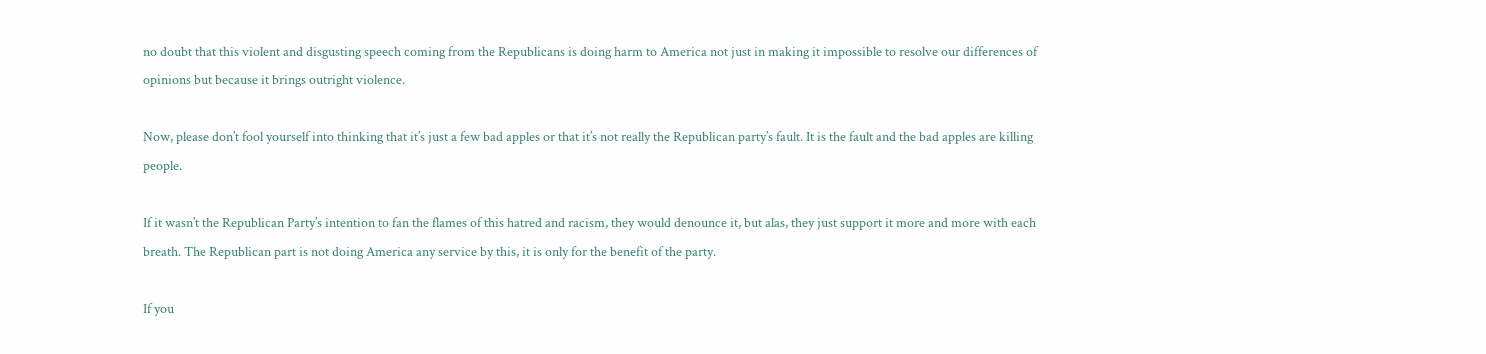no doubt that this violent and disgusting speech coming from the Republicans is doing harm to America not just in making it impossible to resolve our differences of opinions but because it brings outright violence.

Now, please don’t fool yourself into thinking that it’s just a few bad apples or that it’s not really the Republican party’s fault. It is the fault and the bad apples are killing people.

If it wasn’t the Republican Party’s intention to fan the flames of this hatred and racism, they would denounce it, but alas, they just support it more and more with each breath. The Republican part is not doing America any service by this, it is only for the benefit of the party.

If you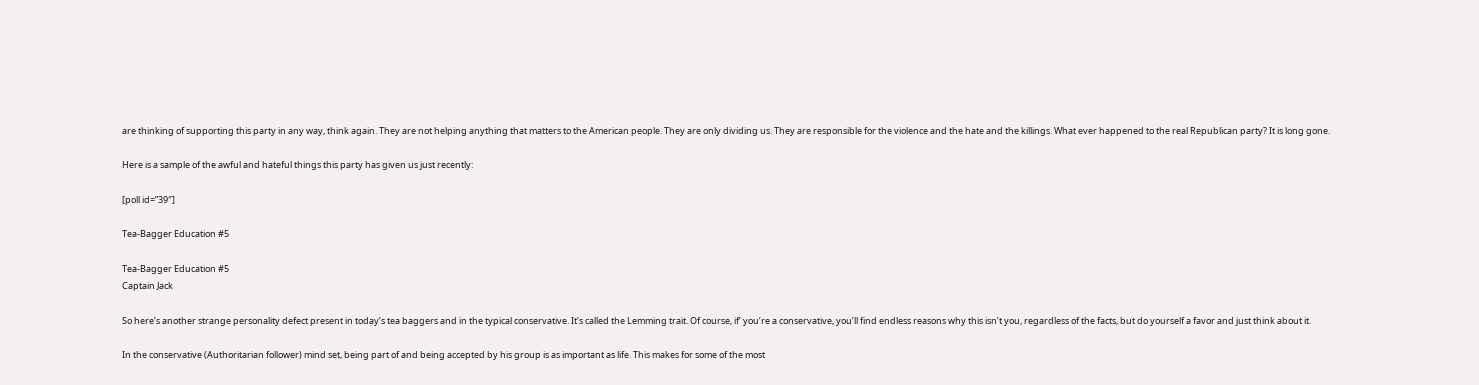are thinking of supporting this party in any way, think again. They are not helping anything that matters to the American people. They are only dividing us. They are responsible for the violence and the hate and the killings. What ever happened to the real Republican party? It is long gone.

Here is a sample of the awful and hateful things this party has given us just recently:

[poll id=”39″]

Tea-Bagger Education #5

Tea-Bagger Education #5
Captain Jack

So here’s another strange personality defect present in today’s tea baggers and in the typical conservative. It’s called the Lemming trait. Of course, if’ you’re a conservative, you’ll find endless reasons why this isn’t you, regardless of the facts, but do yourself a favor and just think about it.

In the conservative (Authoritarian follower) mind set, being part of and being accepted by his group is as important as life. This makes for some of the most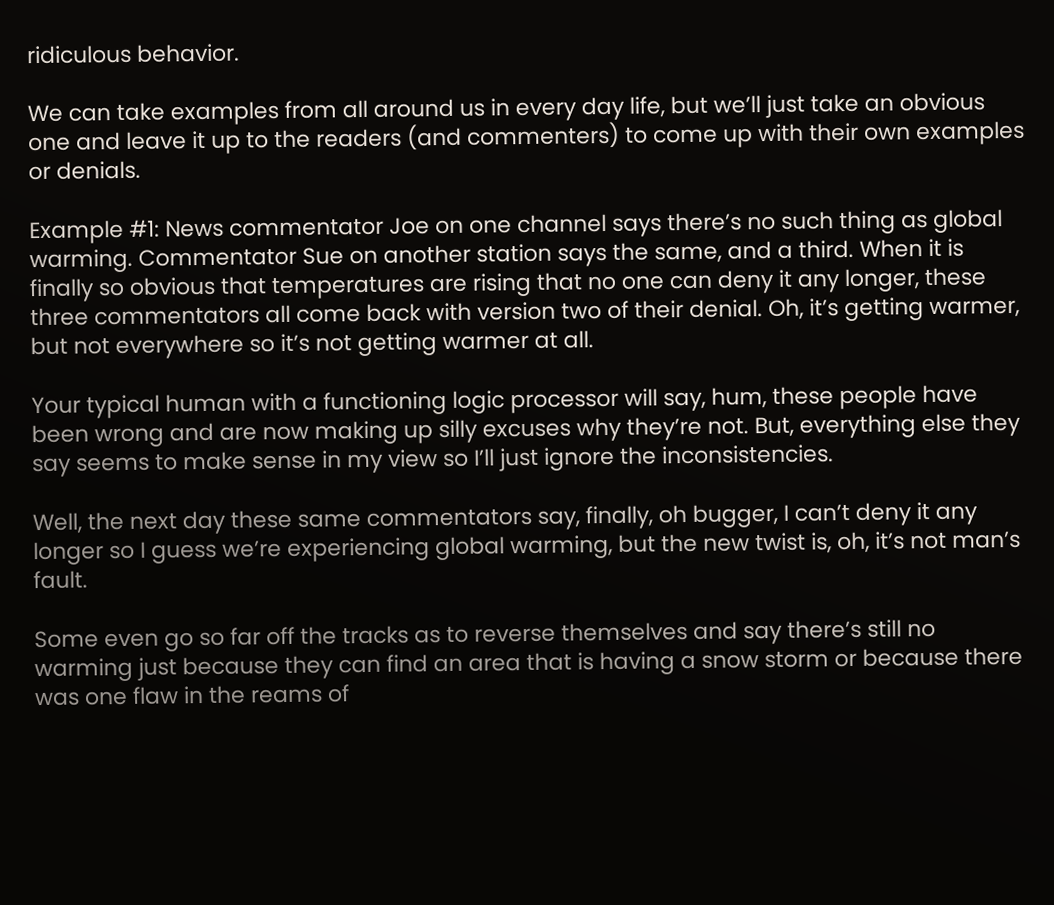ridiculous behavior.

We can take examples from all around us in every day life, but we’ll just take an obvious one and leave it up to the readers (and commenters) to come up with their own examples or denials.

Example #1: News commentator Joe on one channel says there’s no such thing as global warming. Commentator Sue on another station says the same, and a third. When it is finally so obvious that temperatures are rising that no one can deny it any longer, these three commentators all come back with version two of their denial. Oh, it’s getting warmer, but not everywhere so it’s not getting warmer at all.

Your typical human with a functioning logic processor will say, hum, these people have been wrong and are now making up silly excuses why they’re not. But, everything else they say seems to make sense in my view so I’ll just ignore the inconsistencies.

Well, the next day these same commentators say, finally, oh bugger, I can’t deny it any longer so I guess we’re experiencing global warming, but the new twist is, oh, it’s not man’s fault.

Some even go so far off the tracks as to reverse themselves and say there’s still no warming just because they can find an area that is having a snow storm or because there was one flaw in the reams of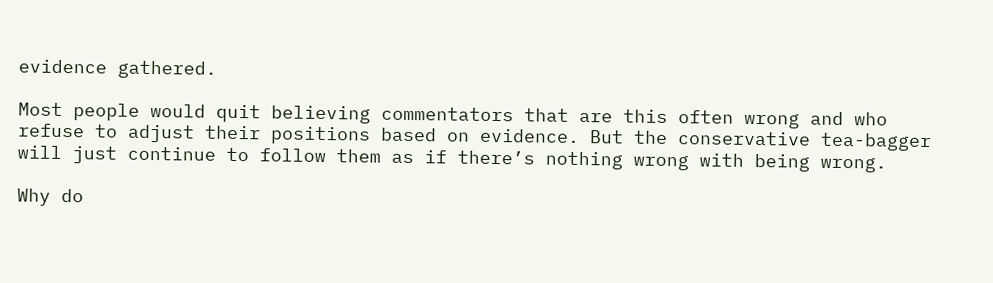evidence gathered.

Most people would quit believing commentators that are this often wrong and who refuse to adjust their positions based on evidence. But the conservative tea-bagger will just continue to follow them as if there’s nothing wrong with being wrong.

Why do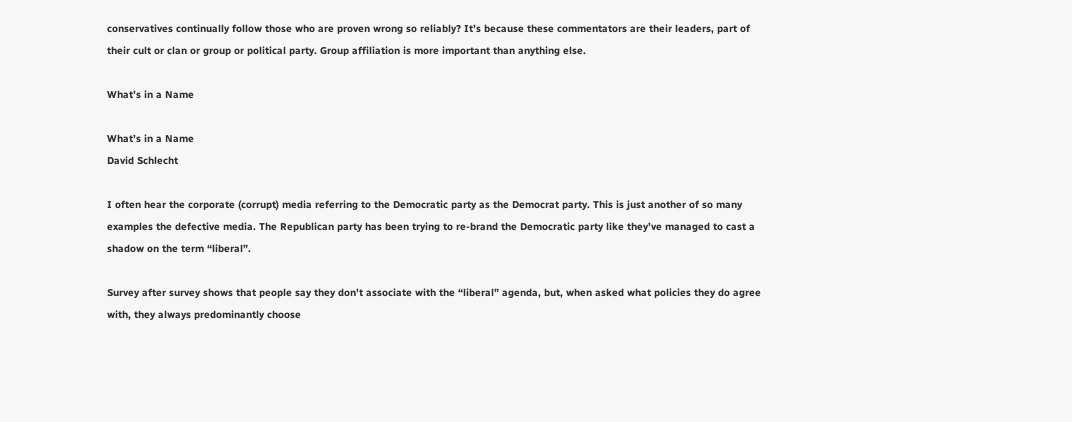conservatives continually follow those who are proven wrong so reliably? It’s because these commentators are their leaders, part of their cult or clan or group or political party. Group affiliation is more important than anything else.

What’s in a Name

What’s in a Name
David Schlecht

I often hear the corporate (corrupt) media referring to the Democratic party as the Democrat party. This is just another of so many examples the defective media. The Republican party has been trying to re-brand the Democratic party like they’ve managed to cast a shadow on the term “liberal”.

Survey after survey shows that people say they don’t associate with the “liberal” agenda, but, when asked what policies they do agree with, they always predominantly choose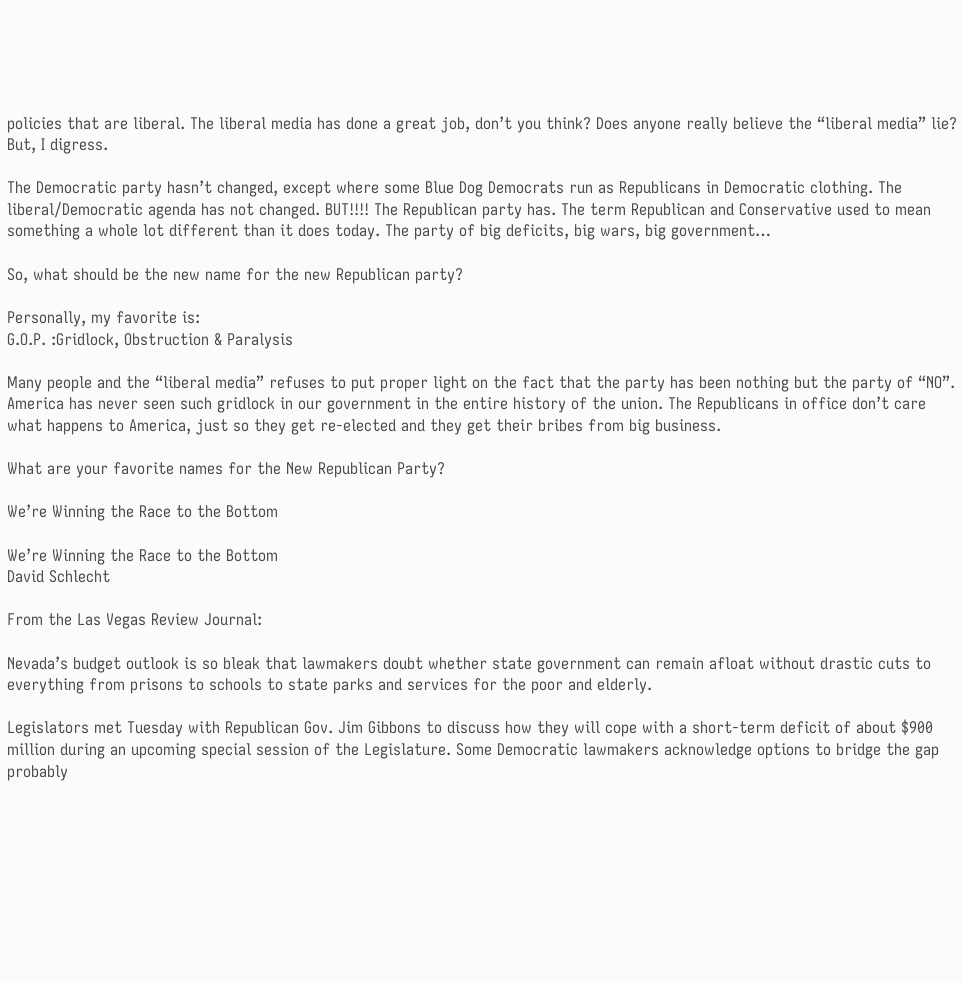policies that are liberal. The liberal media has done a great job, don’t you think? Does anyone really believe the “liberal media” lie? But, I digress.

The Democratic party hasn’t changed, except where some Blue Dog Democrats run as Republicans in Democratic clothing. The liberal/Democratic agenda has not changed. BUT!!!! The Republican party has. The term Republican and Conservative used to mean something a whole lot different than it does today. The party of big deficits, big wars, big government…

So, what should be the new name for the new Republican party?

Personally, my favorite is:
G.O.P. :Gridlock, Obstruction & Paralysis

Many people and the “liberal media” refuses to put proper light on the fact that the party has been nothing but the party of “NO”. America has never seen such gridlock in our government in the entire history of the union. The Republicans in office don’t care what happens to America, just so they get re-elected and they get their bribes from big business.

What are your favorite names for the New Republican Party?

We’re Winning the Race to the Bottom

We’re Winning the Race to the Bottom
David Schlecht

From the Las Vegas Review Journal:

Nevada’s budget outlook is so bleak that lawmakers doubt whether state government can remain afloat without drastic cuts to everything from prisons to schools to state parks and services for the poor and elderly.

Legislators met Tuesday with Republican Gov. Jim Gibbons to discuss how they will cope with a short-term deficit of about $900 million during an upcoming special session of the Legislature. Some Democratic lawmakers acknowledge options to bridge the gap probably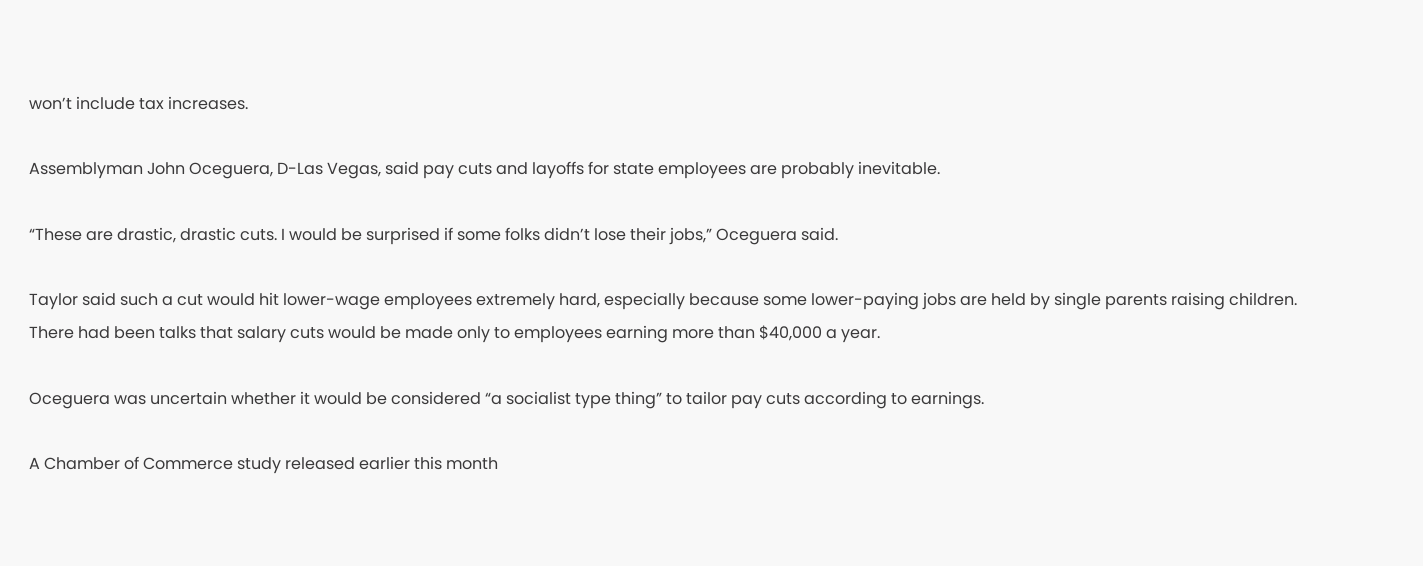won’t include tax increases.

Assemblyman John Oceguera, D-Las Vegas, said pay cuts and layoffs for state employees are probably inevitable.

“These are drastic, drastic cuts. I would be surprised if some folks didn’t lose their jobs,” Oceguera said.

Taylor said such a cut would hit lower-wage employees extremely hard, especially because some lower-paying jobs are held by single parents raising children. There had been talks that salary cuts would be made only to employees earning more than $40,000 a year.

Oceguera was uncertain whether it would be considered “a socialist type thing” to tailor pay cuts according to earnings.

A Chamber of Commerce study released earlier this month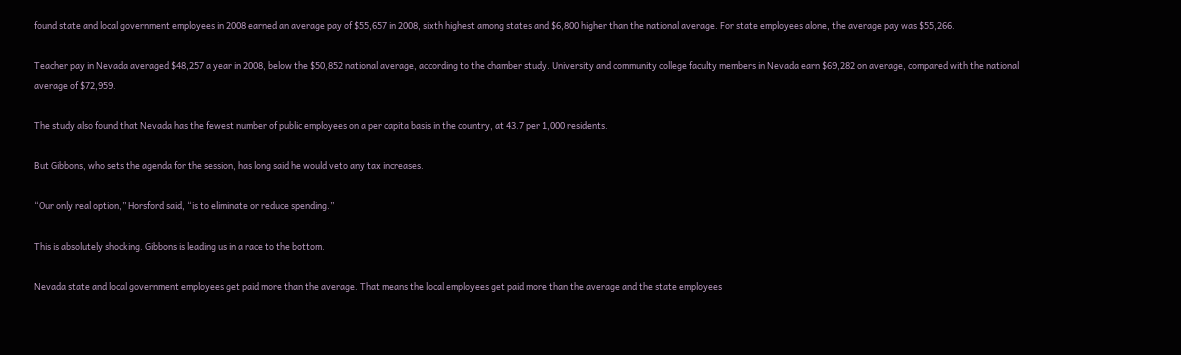found state and local government employees in 2008 earned an average pay of $55,657 in 2008, sixth highest among states and $6,800 higher than the national average. For state employees alone, the average pay was $55,266.

Teacher pay in Nevada averaged $48,257 a year in 2008, below the $50,852 national average, according to the chamber study. University and community college faculty members in Nevada earn $69,282 on average, compared with the national average of $72,959.

The study also found that Nevada has the fewest number of public employees on a per capita basis in the country, at 43.7 per 1,000 residents.

But Gibbons, who sets the agenda for the session, has long said he would veto any tax increases.

“Our only real option,” Horsford said, “is to eliminate or reduce spending.”

This is absolutely shocking. Gibbons is leading us in a race to the bottom.

Nevada state and local government employees get paid more than the average. That means the local employees get paid more than the average and the state employees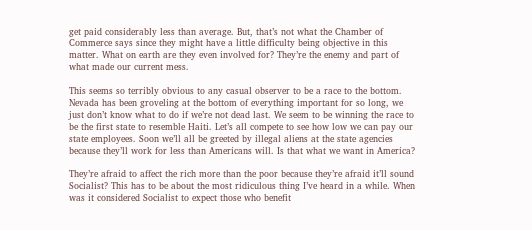get paid considerably less than average. But, that’s not what the Chamber of Commerce says since they might have a little difficulty being objective in this matter. What on earth are they even involved for? They’re the enemy and part of what made our current mess.

This seems so terribly obvious to any casual observer to be a race to the bottom. Nevada has been groveling at the bottom of everything important for so long, we just don’t know what to do if we’re not dead last. We seem to be winning the race to be the first state to resemble Haiti. Let’s all compete to see how low we can pay our state employees. Soon we’ll all be greeted by illegal aliens at the state agencies because they’ll work for less than Americans will. Is that what we want in America?

They’re afraid to affect the rich more than the poor because they’re afraid it’ll sound Socialist? This has to be about the most ridiculous thing I’ve heard in a while. When was it considered Socialist to expect those who benefit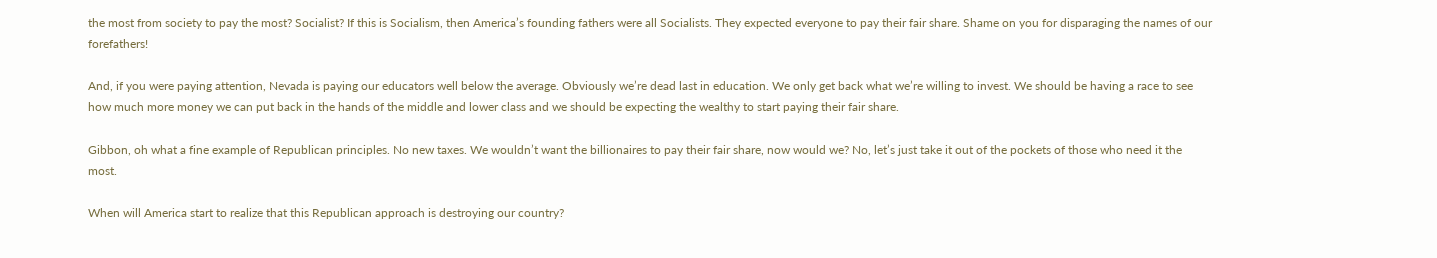the most from society to pay the most? Socialist? If this is Socialism, then America’s founding fathers were all Socialists. They expected everyone to pay their fair share. Shame on you for disparaging the names of our forefathers!

And, if you were paying attention, Nevada is paying our educators well below the average. Obviously we’re dead last in education. We only get back what we’re willing to invest. We should be having a race to see how much more money we can put back in the hands of the middle and lower class and we should be expecting the wealthy to start paying their fair share.

Gibbon, oh what a fine example of Republican principles. No new taxes. We wouldn’t want the billionaires to pay their fair share, now would we? No, let’s just take it out of the pockets of those who need it the most.

When will America start to realize that this Republican approach is destroying our country?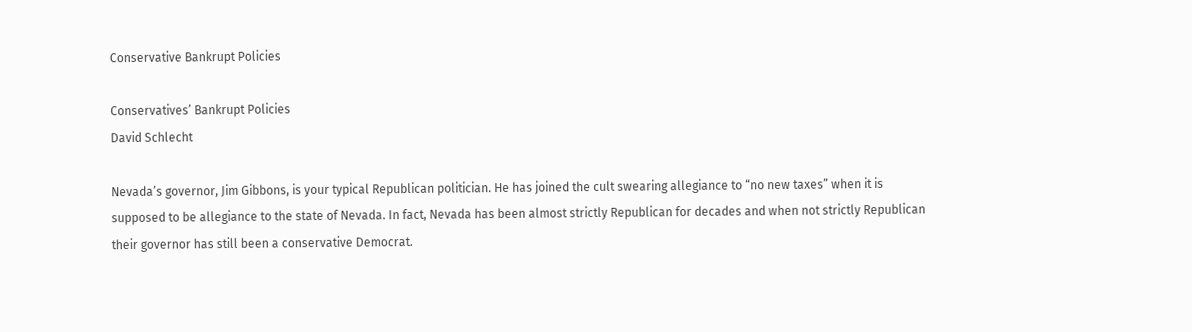Conservative Bankrupt Policies

Conservatives’ Bankrupt Policies
David Schlecht

Nevada’s governor, Jim Gibbons, is your typical Republican politician. He has joined the cult swearing allegiance to “no new taxes” when it is supposed to be allegiance to the state of Nevada. In fact, Nevada has been almost strictly Republican for decades and when not strictly Republican their governor has still been a conservative Democrat.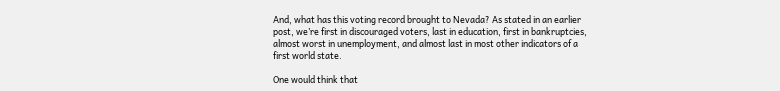And, what has this voting record brought to Nevada? As stated in an earlier post, we’re first in discouraged voters, last in education, first in bankruptcies, almost worst in unemployment, and almost last in most other indicators of a first world state.

One would think that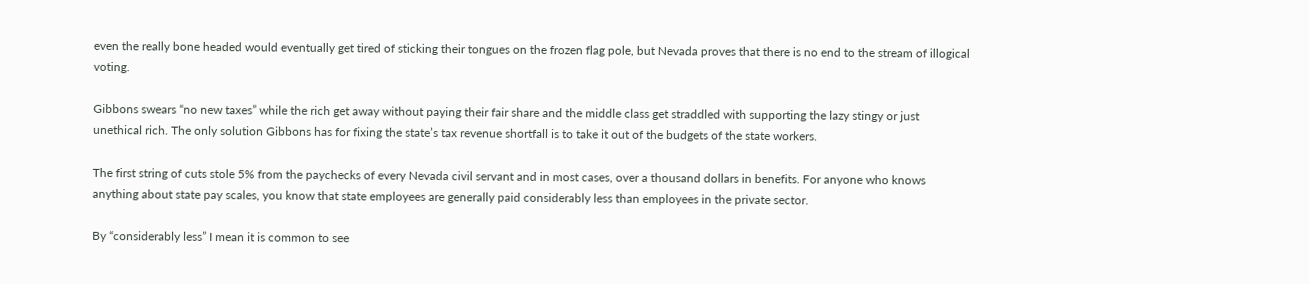even the really bone headed would eventually get tired of sticking their tongues on the frozen flag pole, but Nevada proves that there is no end to the stream of illogical voting.

Gibbons swears “no new taxes” while the rich get away without paying their fair share and the middle class get straddled with supporting the lazy stingy or just unethical rich. The only solution Gibbons has for fixing the state’s tax revenue shortfall is to take it out of the budgets of the state workers.

The first string of cuts stole 5% from the paychecks of every Nevada civil servant and in most cases, over a thousand dollars in benefits. For anyone who knows anything about state pay scales, you know that state employees are generally paid considerably less than employees in the private sector.

By “considerably less” I mean it is common to see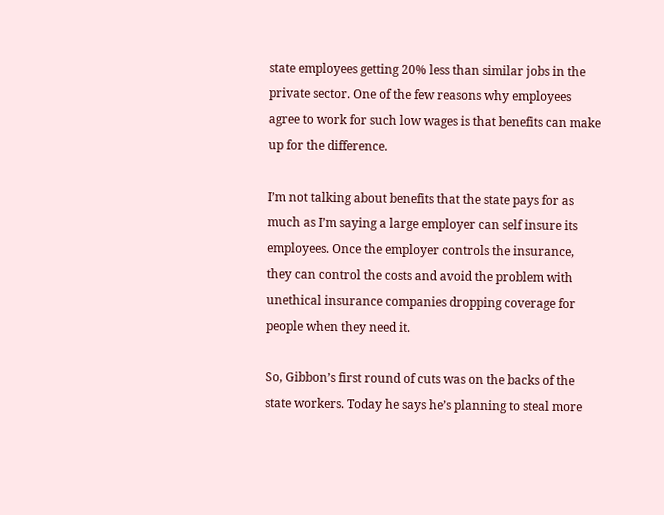state employees getting 20% less than similar jobs in the private sector. One of the few reasons why employees agree to work for such low wages is that benefits can make up for the difference.

I’m not talking about benefits that the state pays for as much as I’m saying a large employer can self insure its employees. Once the employer controls the insurance, they can control the costs and avoid the problem with unethical insurance companies dropping coverage for people when they need it.

So, Gibbon’s first round of cuts was on the backs of the state workers. Today he says he’s planning to steal more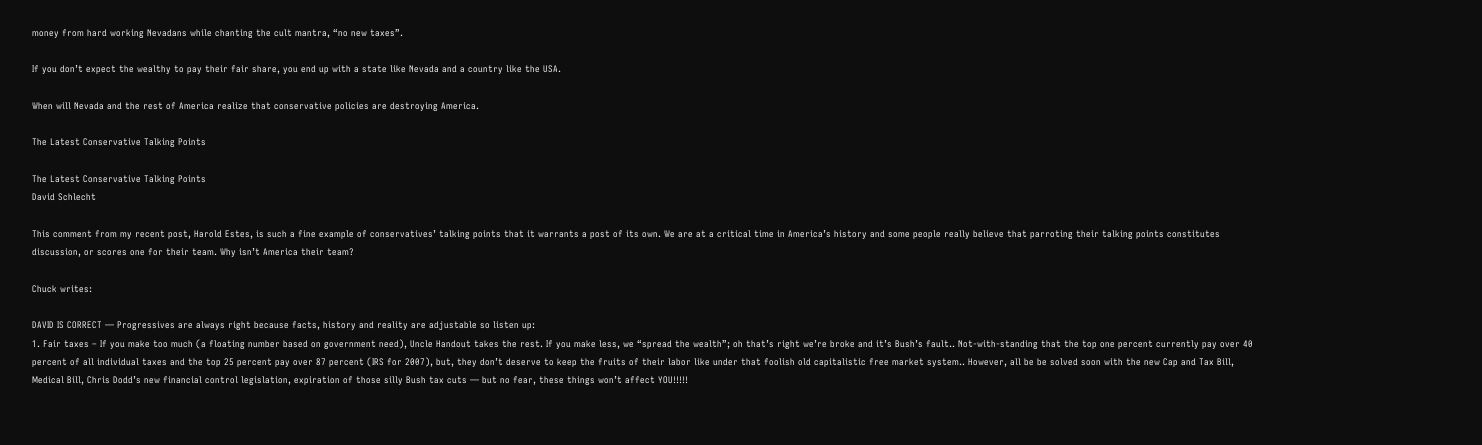money from hard working Nevadans while chanting the cult mantra, “no new taxes”.

If you don’t expect the wealthy to pay their fair share, you end up with a state like Nevada and a country like the USA.

When will Nevada and the rest of America realize that conservative policies are destroying America.

The Latest Conservative Talking Points

The Latest Conservative Talking Points
David Schlecht

This comment from my recent post, Harold Estes, is such a fine example of conservatives’ talking points that it warrants a post of its own. We are at a critical time in America’s history and some people really believe that parroting their talking points constitutes discussion, or scores one for their team. Why isn’t America their team?

Chuck writes:

DAVID IS CORRECT — Progressives are always right because facts, history and reality are adjustable so listen up:
1. Fair taxes – If you make too much (a floating number based on government need), Uncle Handout takes the rest. If you make less, we “spread the wealth”; oh that’s right we’re broke and it’s Bush’s fault.. Not-with-standing that the top one percent currently pay over 40 percent of all individual taxes and the top 25 percent pay over 87 percent (IRS for 2007), but, they don’t deserve to keep the fruits of their labor like under that foolish old capitalistic free market system.. However, all be be solved soon with the new Cap and Tax Bill, Medical Bill, Chris Dodd’s new financial control legislation, expiration of those silly Bush tax cuts — but no fear, these things won’t affect YOU!!!!!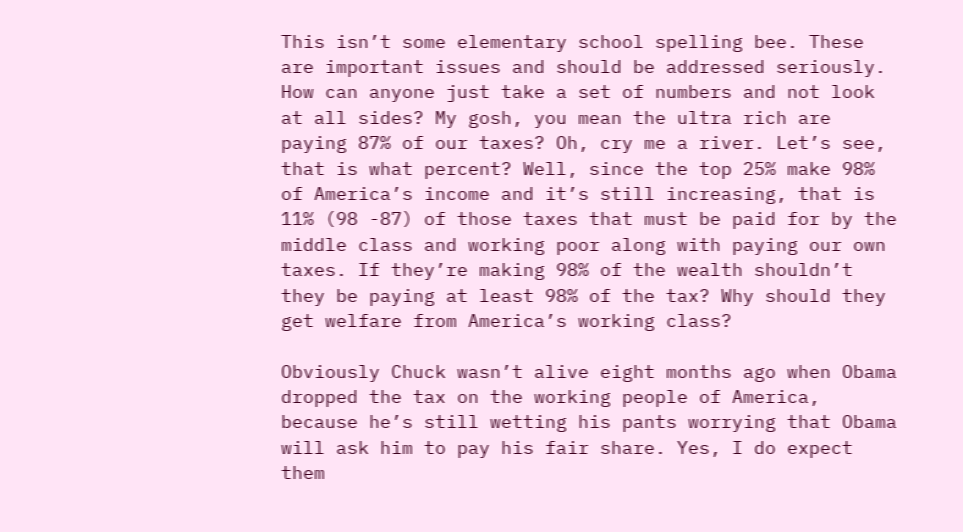This isn’t some elementary school spelling bee. These are important issues and should be addressed seriously. How can anyone just take a set of numbers and not look at all sides? My gosh, you mean the ultra rich are paying 87% of our taxes? Oh, cry me a river. Let’s see, that is what percent? Well, since the top 25% make 98% of America’s income and it’s still increasing, that is 11% (98 -87) of those taxes that must be paid for by the middle class and working poor along with paying our own taxes. If they’re making 98% of the wealth shouldn’t they be paying at least 98% of the tax? Why should they get welfare from America’s working class?

Obviously Chuck wasn’t alive eight months ago when Obama dropped the tax on the working people of America, because he’s still wetting his pants worrying that Obama will ask him to pay his fair share. Yes, I do expect them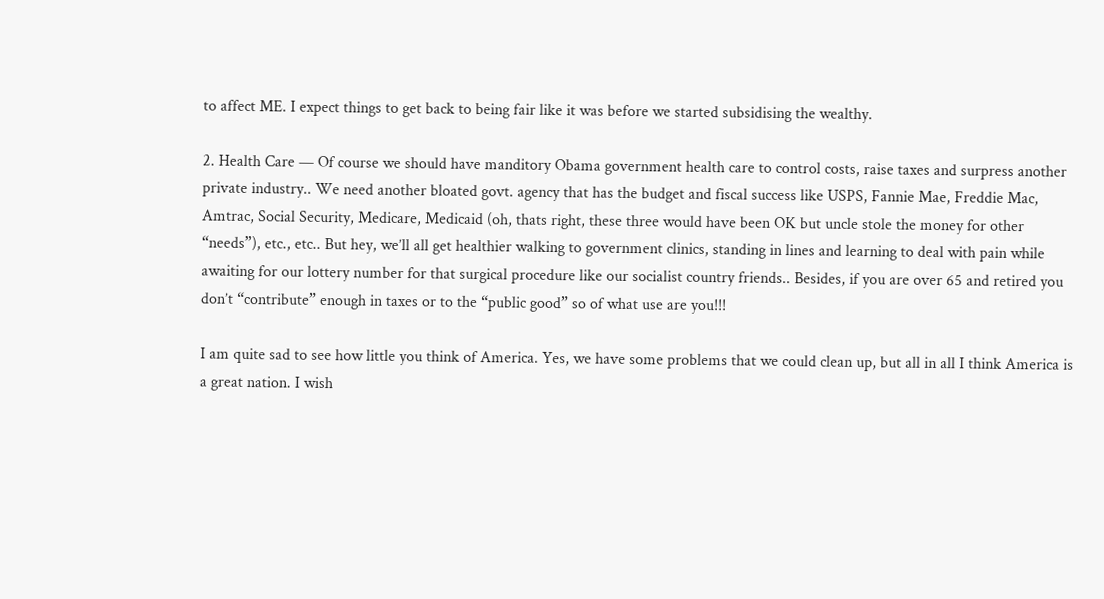to affect ME. I expect things to get back to being fair like it was before we started subsidising the wealthy.

2. Health Care — Of course we should have manditory Obama government health care to control costs, raise taxes and surpress another private industry.. We need another bloated govt. agency that has the budget and fiscal success like USPS, Fannie Mae, Freddie Mac, Amtrac, Social Security, Medicare, Medicaid (oh, thats right, these three would have been OK but uncle stole the money for other “needs”), etc., etc.. But hey, we’ll all get healthier walking to government clinics, standing in lines and learning to deal with pain while awaiting for our lottery number for that surgical procedure like our socialist country friends.. Besides, if you are over 65 and retired you don’t “contribute” enough in taxes or to the “public good” so of what use are you!!!

I am quite sad to see how little you think of America. Yes, we have some problems that we could clean up, but all in all I think America is a great nation. I wish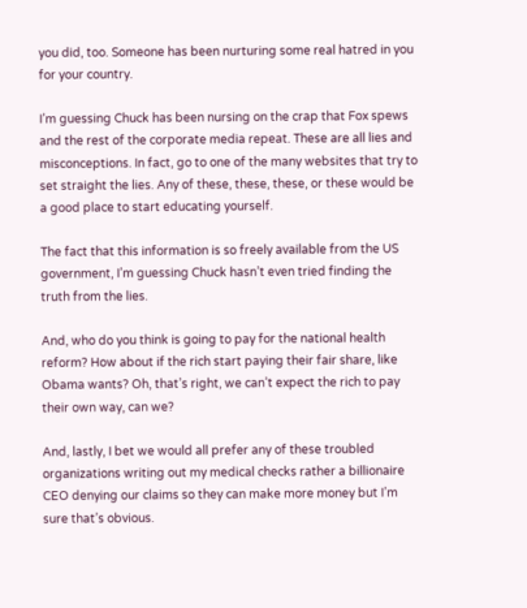you did, too. Someone has been nurturing some real hatred in you for your country.

I’m guessing Chuck has been nursing on the crap that Fox spews and the rest of the corporate media repeat. These are all lies and misconceptions. In fact, go to one of the many websites that try to set straight the lies. Any of these, these, these, or these would be a good place to start educating yourself.

The fact that this information is so freely available from the US government, I’m guessing Chuck hasn’t even tried finding the truth from the lies.

And, who do you think is going to pay for the national health reform? How about if the rich start paying their fair share, like Obama wants? Oh, that’s right, we can’t expect the rich to pay their own way, can we?

And, lastly, I bet we would all prefer any of these troubled organizations writing out my medical checks rather a billionaire CEO denying our claims so they can make more money but I’m sure that’s obvious.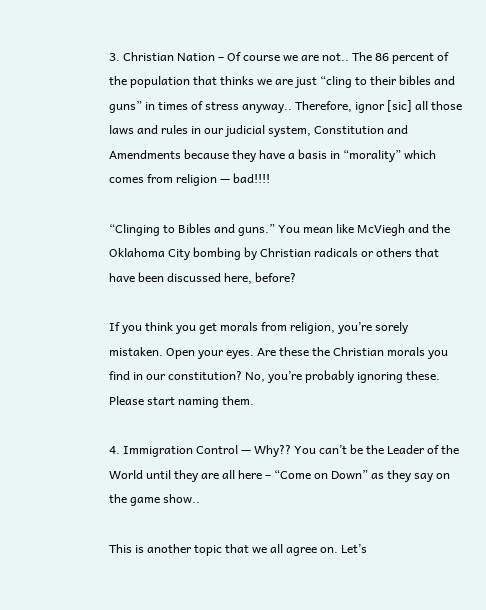3. Christian Nation – Of course we are not.. The 86 percent of the population that thinks we are just “cling to their bibles and guns” in times of stress anyway.. Therefore, ignor [sic] all those laws and rules in our judicial system, Constitution and Amendments because they have a basis in “morality” which comes from religion — bad!!!!

“Clinging to Bibles and guns.” You mean like McViegh and the Oklahoma City bombing by Christian radicals or others that have been discussed here, before?

If you think you get morals from religion, you’re sorely mistaken. Open your eyes. Are these the Christian morals you find in our constitution? No, you’re probably ignoring these. Please start naming them.

4. Immigration Control — Why?? You can’t be the Leader of the World until they are all here – “Come on Down” as they say on the game show..

This is another topic that we all agree on. Let’s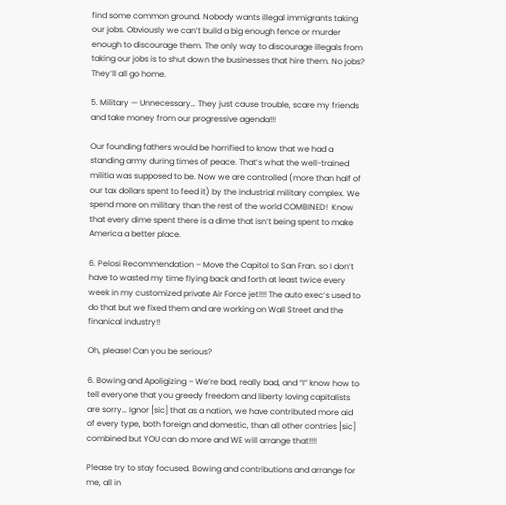find some common ground. Nobody wants illegal immigrants taking our jobs. Obviously we can’t build a big enough fence or murder enough to discourage them. The only way to discourage illegals from taking our jobs is to shut down the businesses that hire them. No jobs? They’ll all go home.

5. Military — Unnecessary… They just cause trouble, scare my friends and take money from our progressive agenda!!!

Our founding fathers would be horrified to know that we had a standing army during times of peace. That’s what the well-trained militia was supposed to be. Now we are controlled (more than half of our tax dollars spent to feed it) by the industrial military complex. We spend more on military than the rest of the world COMBINED!  Know that every dime spent there is a dime that isn’t being spent to make America a better place.

6. Pelosi Recommendation – Move the Capitol to San Fran. so I don’t have to wasted my time flying back and forth at least twice every week in my customized private Air Force jet!!!! The auto exec’s used to do that but we fixed them and are working on Wall Street and the finanical industry!!

Oh, please! Can you be serious?

6. Bowing and Apoligizing – We’re bad, really bad, and “I” know how to tell everyone that you greedy freedom and liberty loving capitalists are sorry… Ignor [sic] that as a nation, we have contributed more aid of every type, both foreign and domestic, than all other contries [sic] combined but YOU can do more and WE will arrange that!!!!

Please try to stay focused. Bowing and contributions and arrange for me, all in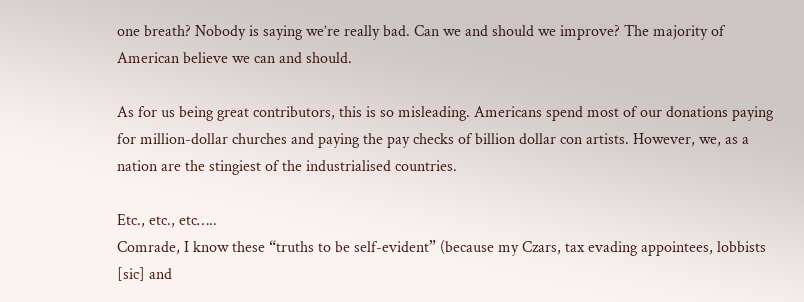one breath? Nobody is saying we’re really bad. Can we and should we improve? The majority of American believe we can and should.

As for us being great contributors, this is so misleading. Americans spend most of our donations paying for million-dollar churches and paying the pay checks of billion dollar con artists. However, we, as a nation are the stingiest of the industrialised countries.

Etc., etc., etc…..
Comrade, I know these “truths to be self-evident” (because my Czars, tax evading appointees, lobbists [sic] and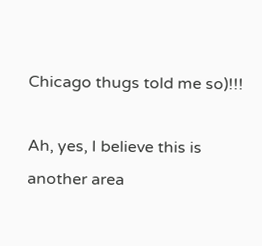Chicago thugs told me so)!!!

Ah, yes, I believe this is another area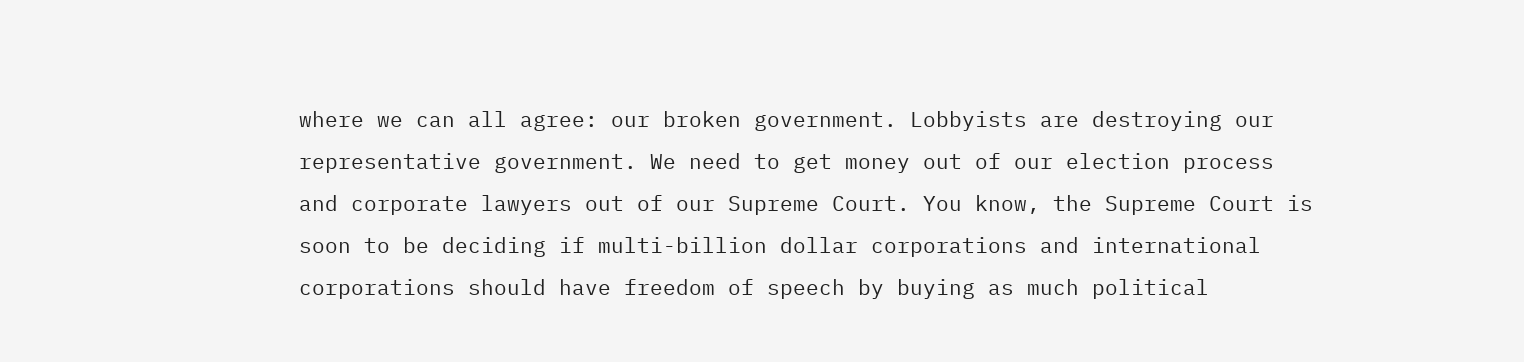where we can all agree: our broken government. Lobbyists are destroying our representative government. We need to get money out of our election process and corporate lawyers out of our Supreme Court. You know, the Supreme Court is soon to be deciding if multi-billion dollar corporations and international corporations should have freedom of speech by buying as much political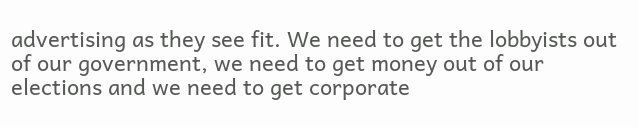advertising as they see fit. We need to get the lobbyists out of our government, we need to get money out of our elections and we need to get corporate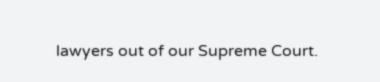lawyers out of our Supreme Court.